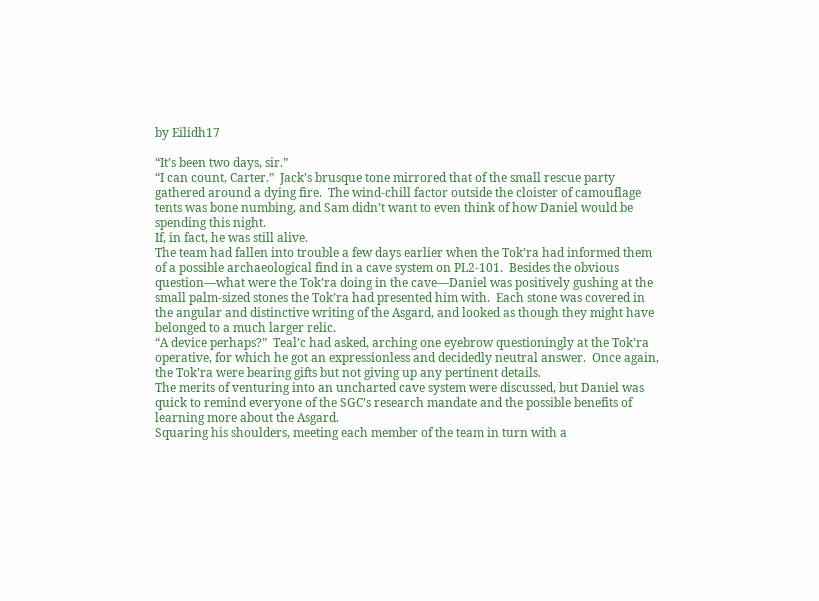by Eilidh17

“It’s been two days, sir.”
“I can count, Carter.”  Jack’s brusque tone mirrored that of the small rescue party gathered around a dying fire.  The wind-chill factor outside the cloister of camouflage tents was bone numbing, and Sam didn’t want to even think of how Daniel would be spending this night.
If, in fact, he was still alive.
The team had fallen into trouble a few days earlier when the Tok’ra had informed them of a possible archaeological find in a cave system on PL2-101.  Besides the obvious question—what were the Tok’ra doing in the cave—Daniel was positively gushing at the small palm-sized stones the Tok’ra had presented him with.  Each stone was covered in the angular and distinctive writing of the Asgard, and looked as though they might have belonged to a much larger relic.
“A device perhaps?”  Teal’c had asked, arching one eyebrow questioningly at the Tok’ra operative, for which he got an expressionless and decidedly neutral answer.  Once again, the Tok’ra were bearing gifts but not giving up any pertinent details.
The merits of venturing into an uncharted cave system were discussed, but Daniel was quick to remind everyone of the SGC’s research mandate and the possible benefits of learning more about the Asgard.
Squaring his shoulders, meeting each member of the team in turn with a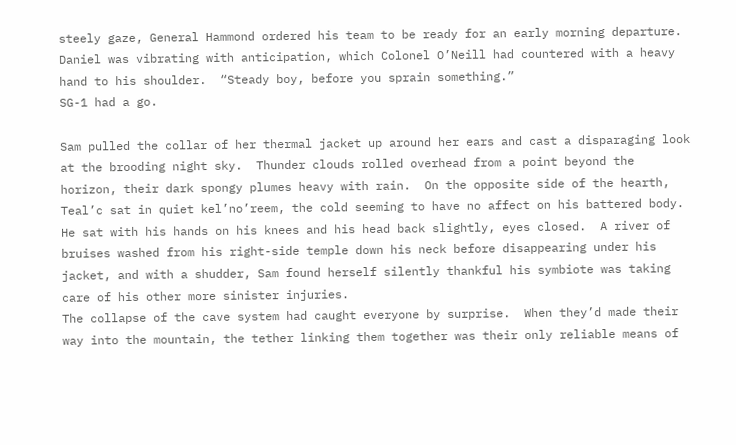steely gaze, General Hammond ordered his team to be ready for an early morning departure.
Daniel was vibrating with anticipation, which Colonel O’Neill had countered with a heavy hand to his shoulder.  “Steady boy, before you sprain something.”
SG-1 had a go.

Sam pulled the collar of her thermal jacket up around her ears and cast a disparaging look at the brooding night sky.  Thunder clouds rolled overhead from a point beyond the horizon, their dark spongy plumes heavy with rain.  On the opposite side of the hearth, Teal’c sat in quiet kel’no’reem, the cold seeming to have no affect on his battered body.  He sat with his hands on his knees and his head back slightly, eyes closed.  A river of bruises washed from his right-side temple down his neck before disappearing under his jacket, and with a shudder, Sam found herself silently thankful his symbiote was taking care of his other more sinister injuries.
The collapse of the cave system had caught everyone by surprise.  When they’d made their way into the mountain, the tether linking them together was their only reliable means of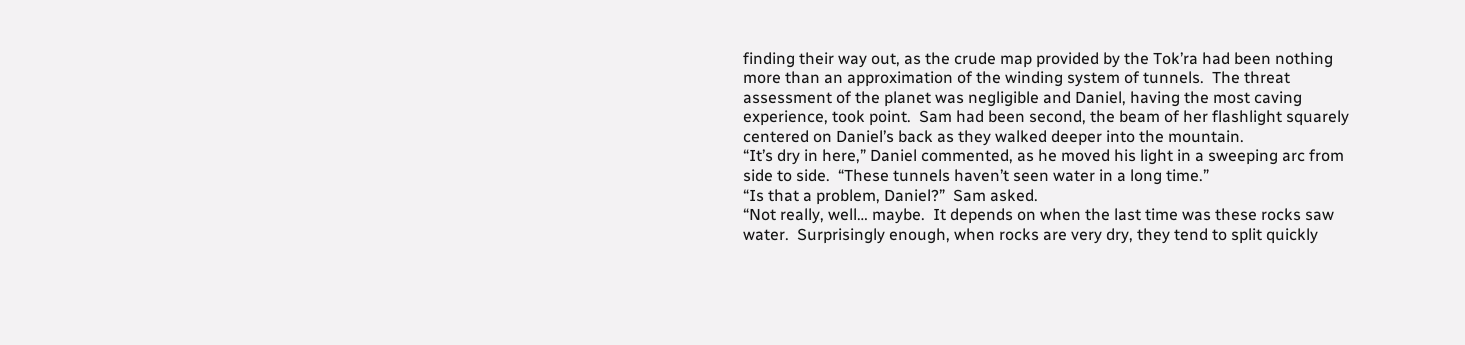finding their way out, as the crude map provided by the Tok’ra had been nothing more than an approximation of the winding system of tunnels.  The threat assessment of the planet was negligible and Daniel, having the most caving experience, took point.  Sam had been second, the beam of her flashlight squarely centered on Daniel’s back as they walked deeper into the mountain.
“It’s dry in here,” Daniel commented, as he moved his light in a sweeping arc from side to side.  “These tunnels haven’t seen water in a long time.”
“Is that a problem, Daniel?”  Sam asked.
“Not really, well… maybe.  It depends on when the last time was these rocks saw water.  Surprisingly enough, when rocks are very dry, they tend to split quickly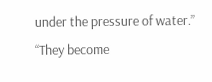under the pressure of water.”
“They become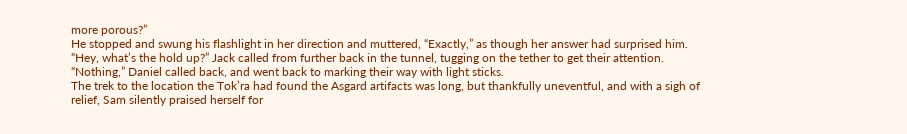more porous?”
He stopped and swung his flashlight in her direction and muttered, “Exactly,” as though her answer had surprised him.
“Hey, what’s the hold up?” Jack called from further back in the tunnel, tugging on the tether to get their attention.
“Nothing,” Daniel called back, and went back to marking their way with light sticks.
The trek to the location the Tok’ra had found the Asgard artifacts was long, but thankfully uneventful, and with a sigh of relief, Sam silently praised herself for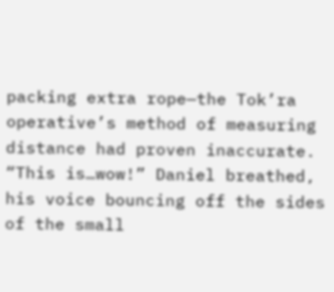packing extra rope—the Tok’ra operative’s method of measuring distance had proven inaccurate.
“This is…wow!” Daniel breathed, his voice bouncing off the sides of the small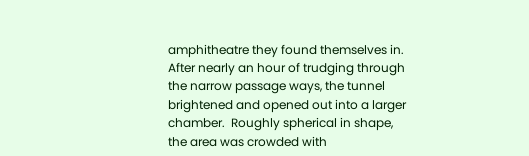amphitheatre they found themselves in.
After nearly an hour of trudging through the narrow passage ways, the tunnel brightened and opened out into a larger chamber.  Roughly spherical in shape, the area was crowded with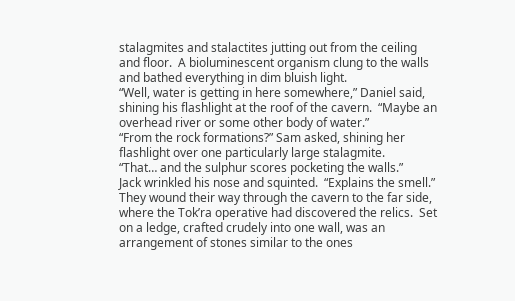stalagmites and stalactites jutting out from the ceiling and floor.  A bioluminescent organism clung to the walls and bathed everything in dim bluish light.
“Well, water is getting in here somewhere,” Daniel said, shining his flashlight at the roof of the cavern.  “Maybe an overhead river or some other body of water.”
“From the rock formations?” Sam asked, shining her flashlight over one particularly large stalagmite.
“That… and the sulphur scores pocketing the walls.”
Jack wrinkled his nose and squinted.  “Explains the smell.”
They wound their way through the cavern to the far side, where the Tok’ra operative had discovered the relics.  Set on a ledge, crafted crudely into one wall, was an arrangement of stones similar to the ones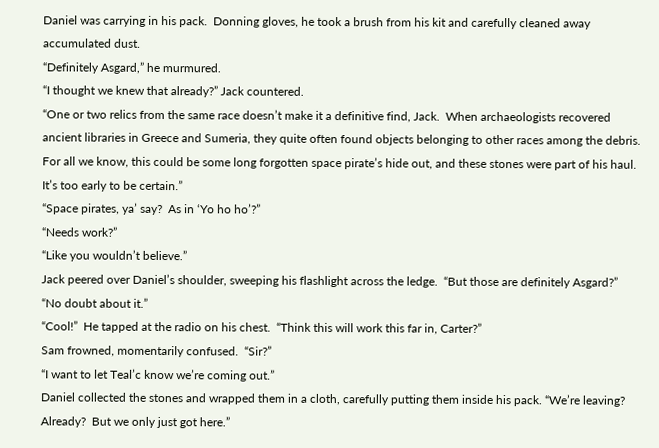Daniel was carrying in his pack.  Donning gloves, he took a brush from his kit and carefully cleaned away accumulated dust.
“Definitely Asgard,” he murmured.
“I thought we knew that already?” Jack countered.
“One or two relics from the same race doesn’t make it a definitive find, Jack.  When archaeologists recovered ancient libraries in Greece and Sumeria, they quite often found objects belonging to other races among the debris.  For all we know, this could be some long forgotten space pirate’s hide out, and these stones were part of his haul.  It’s too early to be certain.”
“Space pirates, ya’ say?  As in ‘Yo ho ho’?”
“Needs work?”
“Like you wouldn’t believe.”
Jack peered over Daniel’s shoulder, sweeping his flashlight across the ledge.  “But those are definitely Asgard?”
“No doubt about it.”
“Cool!”  He tapped at the radio on his chest.  “Think this will work this far in, Carter?”
Sam frowned, momentarily confused.  “Sir?”
“I want to let Teal’c know we’re coming out.”
Daniel collected the stones and wrapped them in a cloth, carefully putting them inside his pack. “We’re leaving?  Already?  But we only just got here.”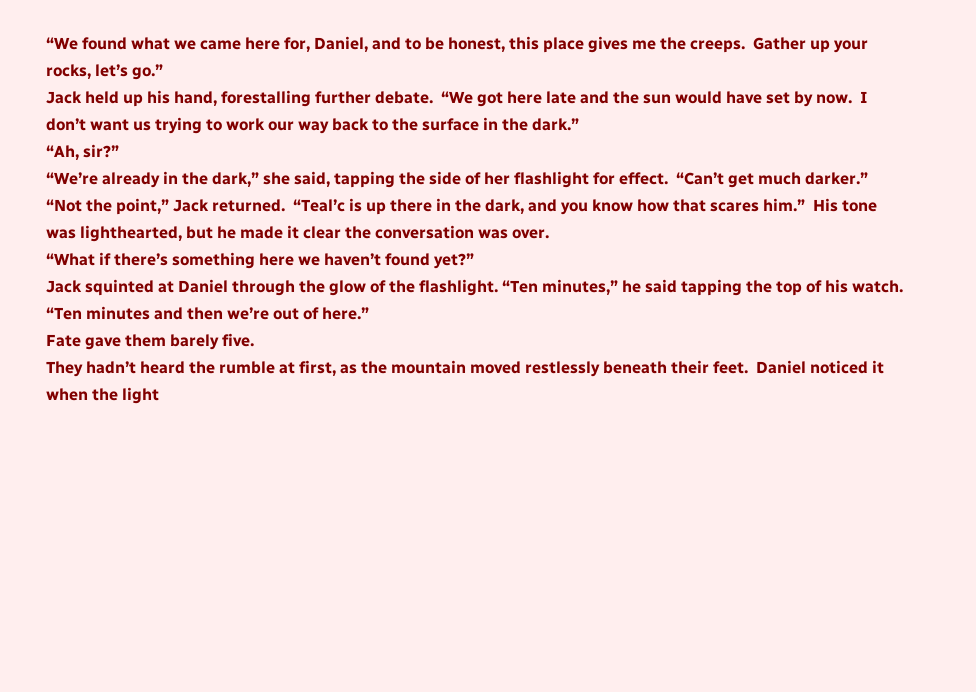“We found what we came here for, Daniel, and to be honest, this place gives me the creeps.  Gather up your rocks, let’s go.”
Jack held up his hand, forestalling further debate.  “We got here late and the sun would have set by now.  I don’t want us trying to work our way back to the surface in the dark.”
“Ah, sir?”
“We’re already in the dark,” she said, tapping the side of her flashlight for effect.  “Can’t get much darker.”
“Not the point,” Jack returned.  “Teal’c is up there in the dark, and you know how that scares him.”  His tone was lighthearted, but he made it clear the conversation was over.
“What if there’s something here we haven’t found yet?”
Jack squinted at Daniel through the glow of the flashlight. “Ten minutes,” he said tapping the top of his watch.  “Ten minutes and then we’re out of here.”
Fate gave them barely five.
They hadn’t heard the rumble at first, as the mountain moved restlessly beneath their feet.  Daniel noticed it when the light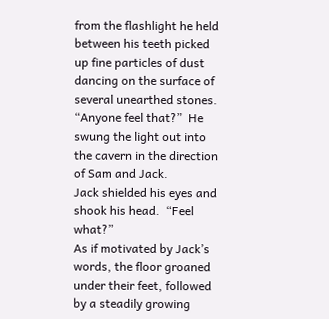from the flashlight he held between his teeth picked up fine particles of dust dancing on the surface of several unearthed stones.
“Anyone feel that?”  He swung the light out into the cavern in the direction of Sam and Jack.
Jack shielded his eyes and shook his head.  “Feel what?”
As if motivated by Jack’s words, the floor groaned under their feet, followed by a steadily growing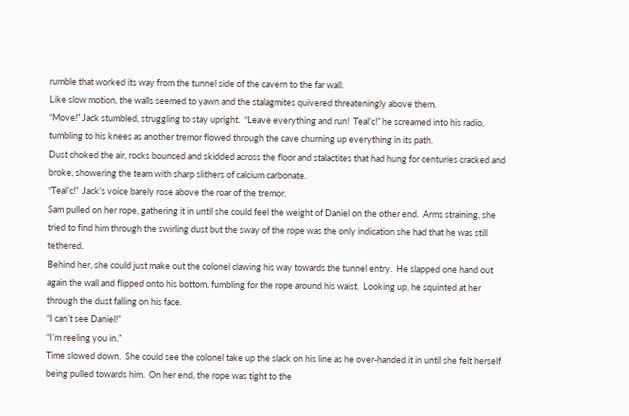rumble that worked its way from the tunnel side of the cavern to the far wall.
Like slow motion, the walls seemed to yawn and the stalagmites quivered threateningly above them.
“Move!” Jack stumbled, struggling to stay upright.  “Leave everything and run!  Teal’c!” he screamed into his radio, tumbling to his knees as another tremor flowed through the cave churning up everything in its path.
Dust choked the air, rocks bounced and skidded across the floor and stalactites that had hung for centuries cracked and broke, showering the team with sharp slithers of calcium carbonate.
“Teal’c!”  Jack’s voice barely rose above the roar of the tremor.
Sam pulled on her rope, gathering it in until she could feel the weight of Daniel on the other end.  Arms straining, she tried to find him through the swirling dust but the sway of the rope was the only indication she had that he was still tethered.
Behind her, she could just make out the colonel clawing his way towards the tunnel entry.  He slapped one hand out again the wall and flipped onto his bottom, fumbling for the rope around his waist.  Looking up, he squinted at her through the dust falling on his face.
“I can’t see Daniel!”
“I’m reeling you in.”
Time slowed down.  She could see the colonel take up the slack on his line as he over-handed it in until she felt herself being pulled towards him.  On her end, the rope was tight to the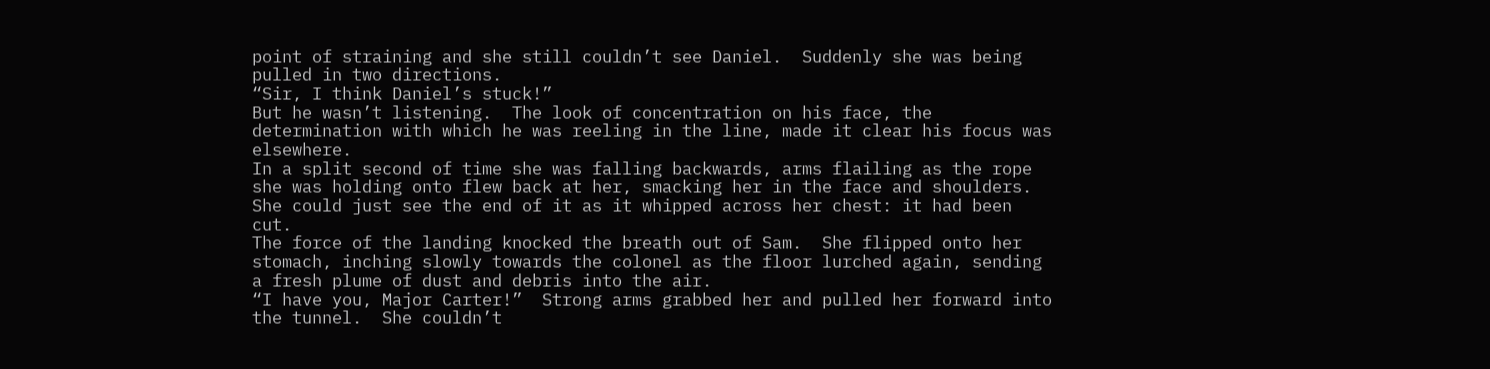point of straining and she still couldn’t see Daniel.  Suddenly she was being pulled in two directions.
“Sir, I think Daniel’s stuck!”
But he wasn’t listening.  The look of concentration on his face, the determination with which he was reeling in the line, made it clear his focus was elsewhere.
In a split second of time she was falling backwards, arms flailing as the rope she was holding onto flew back at her, smacking her in the face and shoulders.  She could just see the end of it as it whipped across her chest: it had been cut.
The force of the landing knocked the breath out of Sam.  She flipped onto her stomach, inching slowly towards the colonel as the floor lurched again, sending a fresh plume of dust and debris into the air.
“I have you, Major Carter!”  Strong arms grabbed her and pulled her forward into the tunnel.  She couldn’t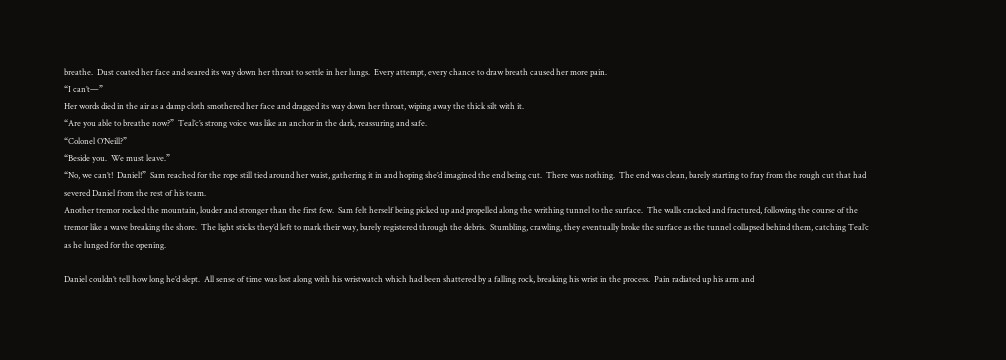breathe.  Dust coated her face and seared its way down her throat to settle in her lungs.  Every attempt, every chance to draw breath caused her more pain.
“I can’t—”
Her words died in the air as a damp cloth smothered her face and dragged its way down her throat, wiping away the thick silt with it.
“Are you able to breathe now?”  Teal’c’s strong voice was like an anchor in the dark, reassuring and safe.
“Colonel O’Neill?”
“Beside you.  We must leave.”
“No, we can’t!  Daniel!”  Sam reached for the rope still tied around her waist, gathering it in and hoping she’d imagined the end being cut.  There was nothing.  The end was clean, barely starting to fray from the rough cut that had severed Daniel from the rest of his team.
Another tremor rocked the mountain, louder and stronger than the first few.  Sam felt herself being picked up and propelled along the writhing tunnel to the surface.  The walls cracked and fractured, following the course of the tremor like a wave breaking the shore.  The light sticks they’d left to mark their way, barely registered through the debris.  Stumbling, crawling, they eventually broke the surface as the tunnel collapsed behind them, catching Teal’c as he lunged for the opening.

Daniel couldn’t tell how long he’d slept.  All sense of time was lost along with his wristwatch which had been shattered by a falling rock, breaking his wrist in the process.  Pain radiated up his arm and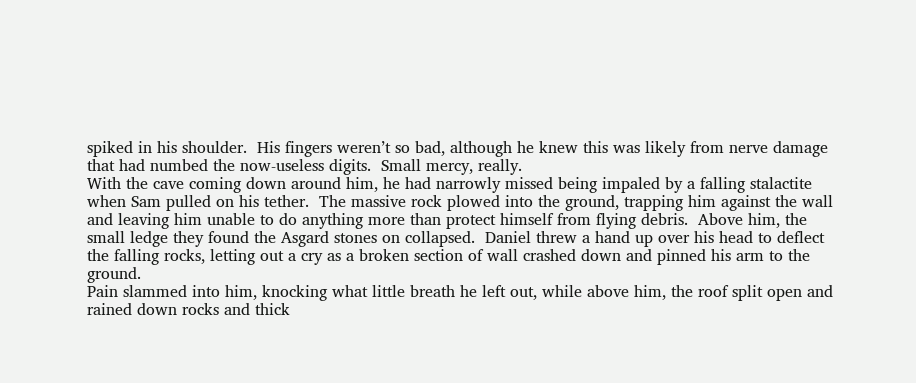spiked in his shoulder.  His fingers weren’t so bad, although he knew this was likely from nerve damage that had numbed the now-useless digits.  Small mercy, really.
With the cave coming down around him, he had narrowly missed being impaled by a falling stalactite when Sam pulled on his tether.  The massive rock plowed into the ground, trapping him against the wall and leaving him unable to do anything more than protect himself from flying debris.  Above him, the small ledge they found the Asgard stones on collapsed.  Daniel threw a hand up over his head to deflect the falling rocks, letting out a cry as a broken section of wall crashed down and pinned his arm to the ground.
Pain slammed into him, knocking what little breath he left out, while above him, the roof split open and rained down rocks and thick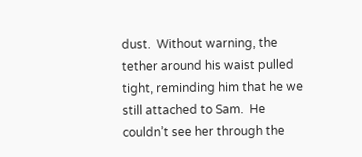dust.  Without warning, the tether around his waist pulled tight, reminding him that he we still attached to Sam.  He couldn’t see her through the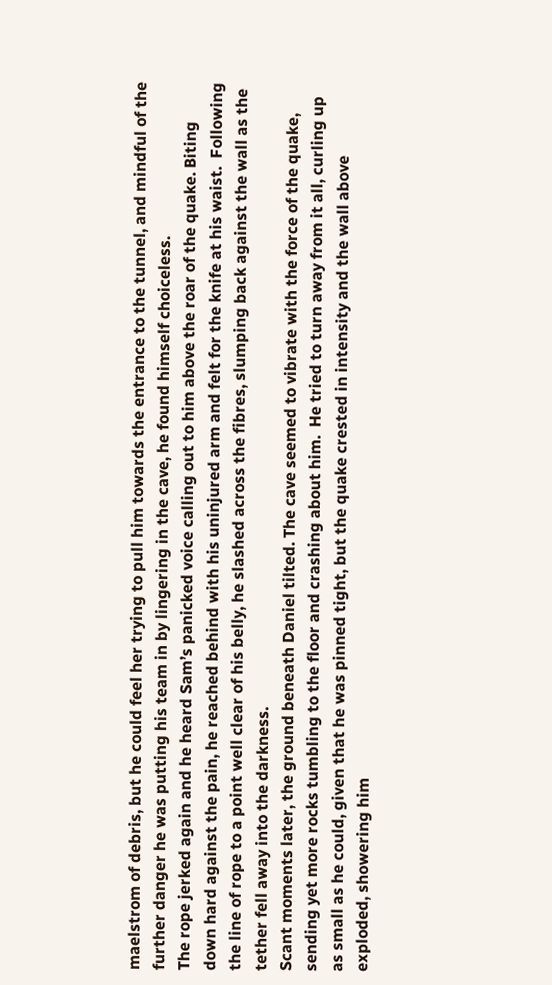maelstrom of debris, but he could feel her trying to pull him towards the entrance to the tunnel, and mindful of the further danger he was putting his team in by lingering in the cave, he found himself choiceless.
The rope jerked again and he heard Sam’s panicked voice calling out to him above the roar of the quake. Biting down hard against the pain, he reached behind with his uninjured arm and felt for the knife at his waist.  Following the line of rope to a point well clear of his belly, he slashed across the fibres, slumping back against the wall as the tether fell away into the darkness.
Scant moments later, the ground beneath Daniel tilted. The cave seemed to vibrate with the force of the quake, sending yet more rocks tumbling to the floor and crashing about him.  He tried to turn away from it all, curling up as small as he could, given that he was pinned tight, but the quake crested in intensity and the wall above exploded, showering him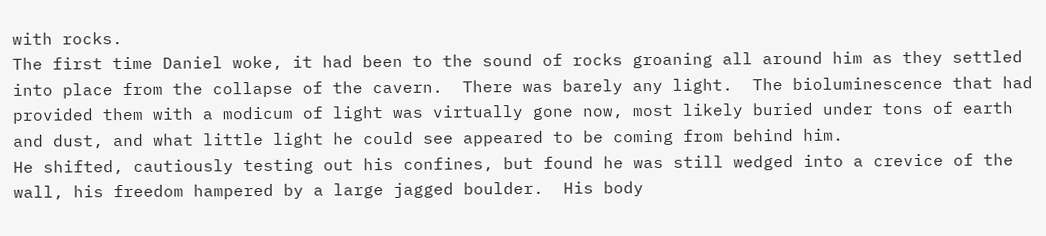with rocks.
The first time Daniel woke, it had been to the sound of rocks groaning all around him as they settled into place from the collapse of the cavern.  There was barely any light.  The bioluminescence that had provided them with a modicum of light was virtually gone now, most likely buried under tons of earth and dust, and what little light he could see appeared to be coming from behind him.
He shifted, cautiously testing out his confines, but found he was still wedged into a crevice of the wall, his freedom hampered by a large jagged boulder.  His body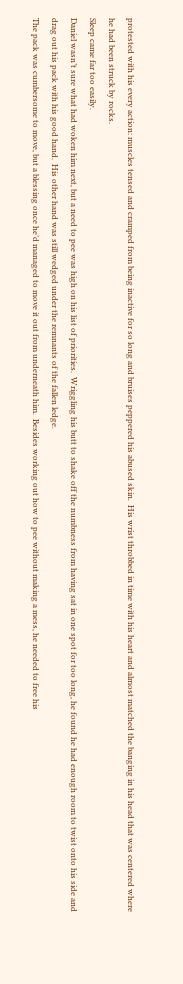protested with his every action: muscles tensed and cramped from being inactive for so long and bruises peppered his abused skin.  His wrist throbbed in time with his heart and almost matched the banging in his head that was centered where he had been struck by rocks.
Sleep came far too easily.
Daniel wasn’t sure what had woken him next, but a need to pee was high on his list of priorities.  Wriggling his butt to shake off the numbness from having sat in one spot for too long, he found he had enough room to twist onto his side and drag out his pack with his good hand.  His other hand was still wedged under the remnants of the fallen ledge.
The pack was cumbersome to move, but a blessing once he’d managed to move it out from underneath him.  Besides working out how to pee without making a mess, he needed to free his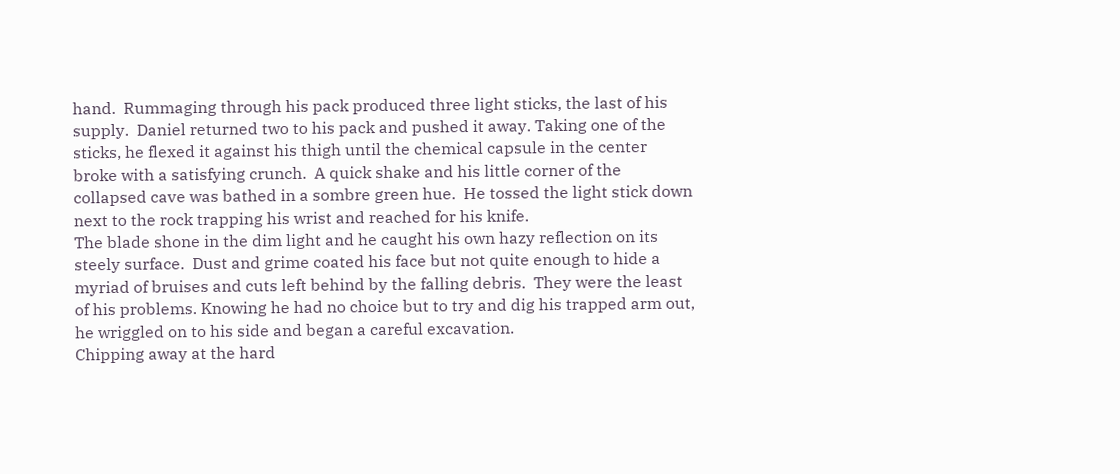hand.  Rummaging through his pack produced three light sticks, the last of his supply.  Daniel returned two to his pack and pushed it away. Taking one of the sticks, he flexed it against his thigh until the chemical capsule in the center broke with a satisfying crunch.  A quick shake and his little corner of the collapsed cave was bathed in a sombre green hue.  He tossed the light stick down next to the rock trapping his wrist and reached for his knife.
The blade shone in the dim light and he caught his own hazy reflection on its steely surface.  Dust and grime coated his face but not quite enough to hide a myriad of bruises and cuts left behind by the falling debris.  They were the least of his problems. Knowing he had no choice but to try and dig his trapped arm out, he wriggled on to his side and began a careful excavation.
Chipping away at the hard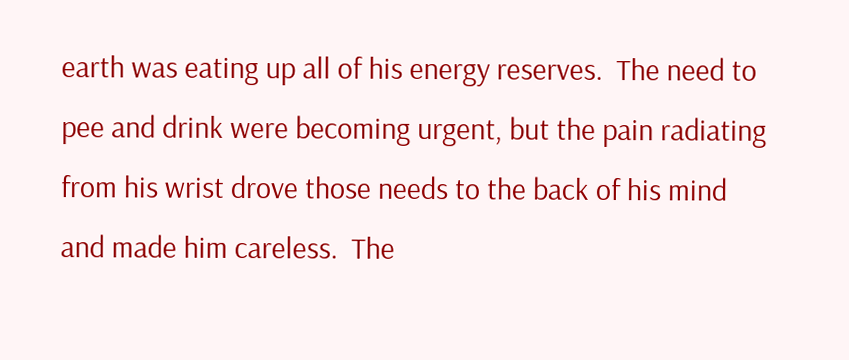earth was eating up all of his energy reserves.  The need to pee and drink were becoming urgent, but the pain radiating from his wrist drove those needs to the back of his mind and made him careless.  The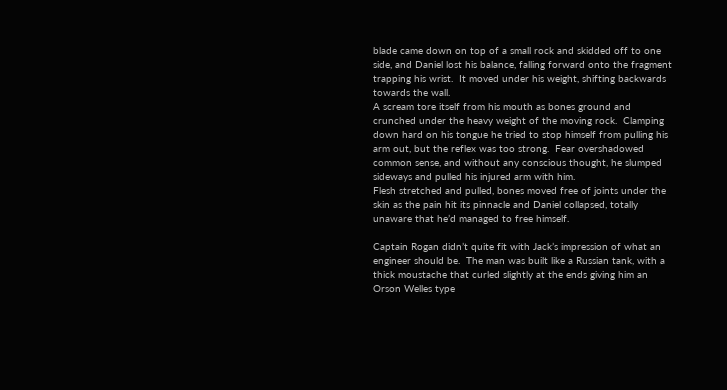blade came down on top of a small rock and skidded off to one side, and Daniel lost his balance, falling forward onto the fragment trapping his wrist.  It moved under his weight, shifting backwards towards the wall.
A scream tore itself from his mouth as bones ground and crunched under the heavy weight of the moving rock.  Clamping down hard on his tongue he tried to stop himself from pulling his arm out, but the reflex was too strong.  Fear overshadowed common sense, and without any conscious thought, he slumped sideways and pulled his injured arm with him.
Flesh stretched and pulled, bones moved free of joints under the skin as the pain hit its pinnacle and Daniel collapsed, totally unaware that he’d managed to free himself.

Captain Rogan didn’t quite fit with Jack’s impression of what an engineer should be.  The man was built like a Russian tank, with a thick moustache that curled slightly at the ends giving him an Orson Welles type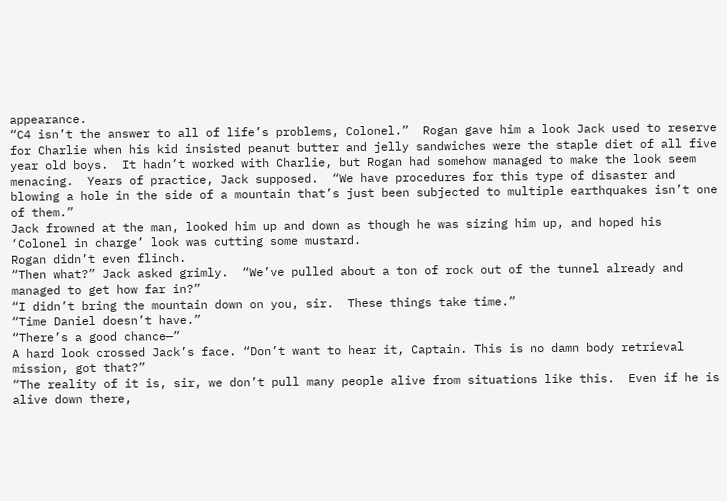appearance.
“C4 isn’t the answer to all of life’s problems, Colonel.”  Rogan gave him a look Jack used to reserve for Charlie when his kid insisted peanut butter and jelly sandwiches were the staple diet of all five year old boys.  It hadn’t worked with Charlie, but Rogan had somehow managed to make the look seem menacing.  Years of practice, Jack supposed.  “We have procedures for this type of disaster and blowing a hole in the side of a mountain that’s just been subjected to multiple earthquakes isn’t one of them.”
Jack frowned at the man, looked him up and down as though he was sizing him up, and hoped his ‘Colonel in charge’ look was cutting some mustard.
Rogan didn’t even flinch.
“Then what?” Jack asked grimly.  “We’ve pulled about a ton of rock out of the tunnel already and managed to get how far in?”
“I didn’t bring the mountain down on you, sir.  These things take time.”
“Time Daniel doesn’t have.”
“There’s a good chance—”
A hard look crossed Jack’s face. “Don’t want to hear it, Captain. This is no damn body retrieval mission, got that?”
“The reality of it is, sir, we don’t pull many people alive from situations like this.  Even if he is alive down there,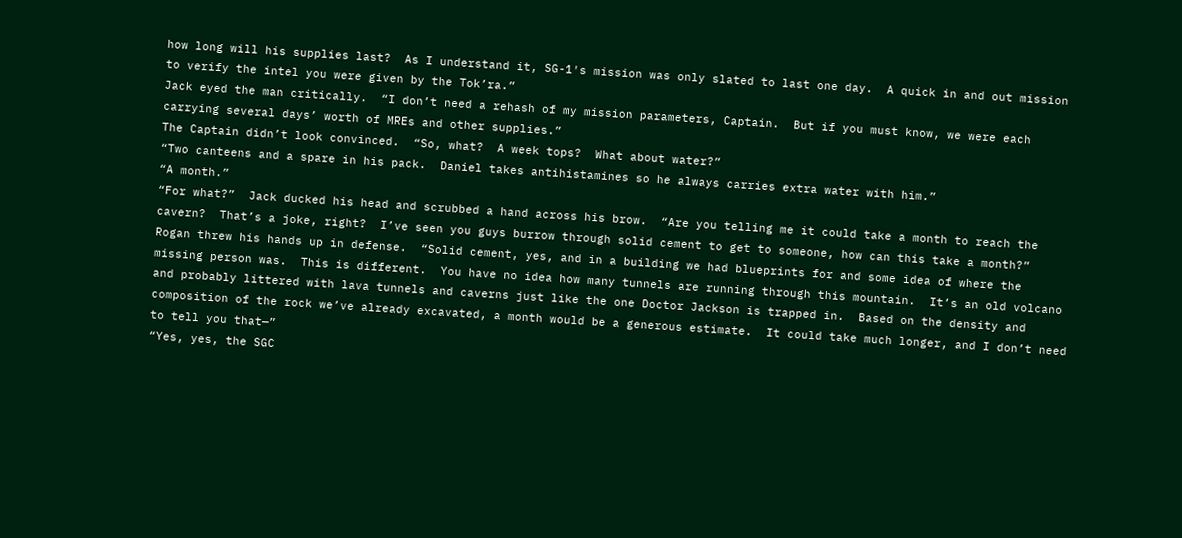how long will his supplies last?  As I understand it, SG-1′s mission was only slated to last one day.  A quick in and out mission to verify the intel you were given by the Tok’ra.”
Jack eyed the man critically.  “I don’t need a rehash of my mission parameters, Captain.  But if you must know, we were each carrying several days’ worth of MREs and other supplies.”
The Captain didn’t look convinced.  “So, what?  A week tops?  What about water?”
“Two canteens and a spare in his pack.  Daniel takes antihistamines so he always carries extra water with him.”
“A month.”
“For what?”  Jack ducked his head and scrubbed a hand across his brow.  “Are you telling me it could take a month to reach the cavern?  That’s a joke, right?  I’ve seen you guys burrow through solid cement to get to someone, how can this take a month?”
Rogan threw his hands up in defense.  “Solid cement, yes, and in a building we had blueprints for and some idea of where the missing person was.  This is different.  You have no idea how many tunnels are running through this mountain.  It’s an old volcano and probably littered with lava tunnels and caverns just like the one Doctor Jackson is trapped in.  Based on the density and composition of the rock we’ve already excavated, a month would be a generous estimate.  It could take much longer, and I don’t need to tell you that—”
“Yes, yes, the SGC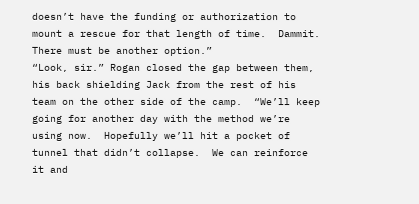doesn’t have the funding or authorization to mount a rescue for that length of time.  Dammit.  There must be another option.”
“Look, sir.” Rogan closed the gap between them, his back shielding Jack from the rest of his team on the other side of the camp.  “We’ll keep going for another day with the method we’re using now.  Hopefully we’ll hit a pocket of tunnel that didn’t collapse.  We can reinforce it and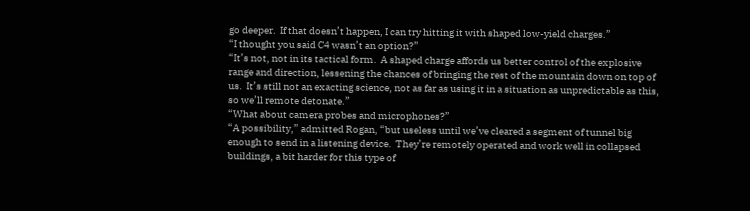go deeper.  If that doesn’t happen, I can try hitting it with shaped low-yield charges.”
“I thought you said C4 wasn’t an option?”
“It’s not, not in its tactical form.  A shaped charge affords us better control of the explosive range and direction, lessening the chances of bringing the rest of the mountain down on top of us.  It’s still not an exacting science, not as far as using it in a situation as unpredictable as this, so we’ll remote detonate.”
“What about camera probes and microphones?”
“A possibility,” admitted Rogan, “but useless until we’ve cleared a segment of tunnel big enough to send in a listening device.  They’re remotely operated and work well in collapsed buildings, a bit harder for this type of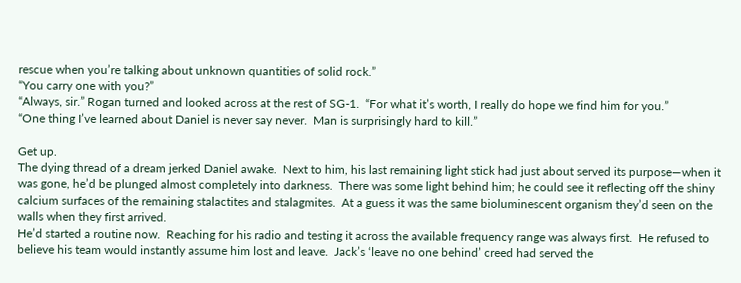rescue when you’re talking about unknown quantities of solid rock.”
“You carry one with you?”
“Always, sir.” Rogan turned and looked across at the rest of SG-1.  “For what it’s worth, I really do hope we find him for you.”
“One thing I’ve learned about Daniel is never say never.  Man is surprisingly hard to kill.”

Get up.
The dying thread of a dream jerked Daniel awake.  Next to him, his last remaining light stick had just about served its purpose—when it was gone, he’d be plunged almost completely into darkness.  There was some light behind him; he could see it reflecting off the shiny calcium surfaces of the remaining stalactites and stalagmites.  At a guess it was the same bioluminescent organism they’d seen on the walls when they first arrived.
He’d started a routine now.  Reaching for his radio and testing it across the available frequency range was always first.  He refused to believe his team would instantly assume him lost and leave.  Jack’s ‘leave no one behind’ creed had served the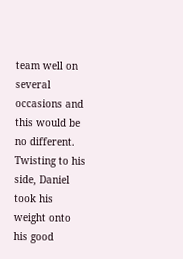team well on several occasions and this would be no different.
Twisting to his side, Daniel took his weight onto his good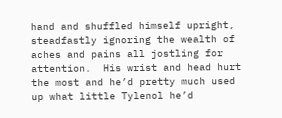hand and shuffled himself upright, steadfastly ignoring the wealth of aches and pains all jostling for attention.  His wrist and head hurt the most and he’d pretty much used up what little Tylenol he’d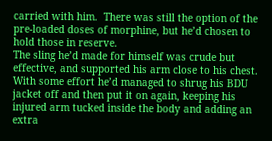carried with him.  There was still the option of the pre-loaded doses of morphine, but he’d chosen to hold those in reserve.
The sling he’d made for himself was crude but effective, and supported his arm close to his chest.  With some effort he’d managed to shrug his BDU jacket off and then put it on again, keeping his injured arm tucked inside the body and adding an extra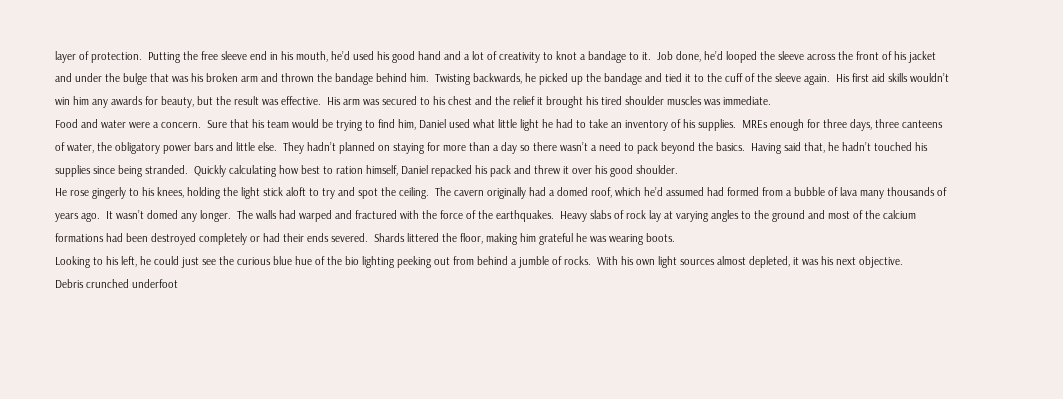layer of protection.  Putting the free sleeve end in his mouth, he’d used his good hand and a lot of creativity to knot a bandage to it.  Job done, he’d looped the sleeve across the front of his jacket and under the bulge that was his broken arm and thrown the bandage behind him.  Twisting backwards, he picked up the bandage and tied it to the cuff of the sleeve again.  His first aid skills wouldn’t win him any awards for beauty, but the result was effective.  His arm was secured to his chest and the relief it brought his tired shoulder muscles was immediate.
Food and water were a concern.  Sure that his team would be trying to find him, Daniel used what little light he had to take an inventory of his supplies.  MREs enough for three days, three canteens of water, the obligatory power bars and little else.  They hadn’t planned on staying for more than a day so there wasn’t a need to pack beyond the basics.  Having said that, he hadn’t touched his supplies since being stranded.  Quickly calculating how best to ration himself, Daniel repacked his pack and threw it over his good shoulder.
He rose gingerly to his knees, holding the light stick aloft to try and spot the ceiling.  The cavern originally had a domed roof, which he’d assumed had formed from a bubble of lava many thousands of years ago.  It wasn’t domed any longer.  The walls had warped and fractured with the force of the earthquakes.  Heavy slabs of rock lay at varying angles to the ground and most of the calcium formations had been destroyed completely or had their ends severed.  Shards littered the floor, making him grateful he was wearing boots.
Looking to his left, he could just see the curious blue hue of the bio lighting peeking out from behind a jumble of rocks.  With his own light sources almost depleted, it was his next objective.
Debris crunched underfoot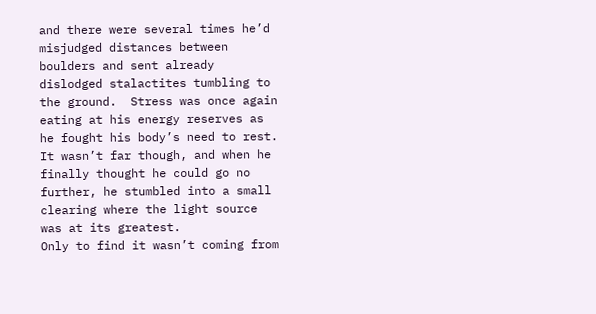and there were several times he’d misjudged distances between boulders and sent already dislodged stalactites tumbling to the ground.  Stress was once again eating at his energy reserves as he fought his body’s need to rest.  It wasn’t far though, and when he finally thought he could go no further, he stumbled into a small clearing where the light source was at its greatest.
Only to find it wasn’t coming from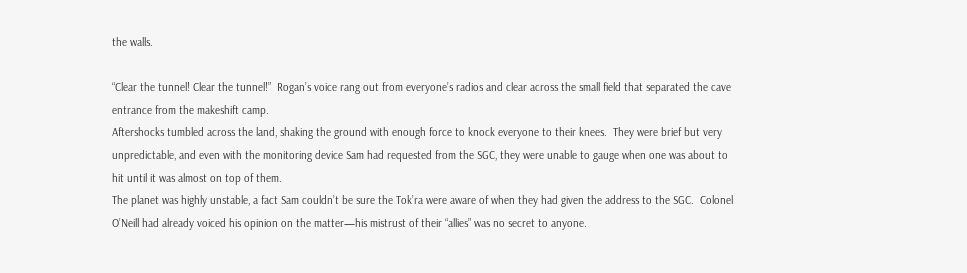the walls.

“Clear the tunnel! Clear the tunnel!”  Rogan’s voice rang out from everyone’s radios and clear across the small field that separated the cave entrance from the makeshift camp.
Aftershocks tumbled across the land, shaking the ground with enough force to knock everyone to their knees.  They were brief but very unpredictable, and even with the monitoring device Sam had requested from the SGC, they were unable to gauge when one was about to hit until it was almost on top of them.
The planet was highly unstable, a fact Sam couldn’t be sure the Tok’ra were aware of when they had given the address to the SGC.  Colonel O’Neill had already voiced his opinion on the matter—his mistrust of their “allies” was no secret to anyone.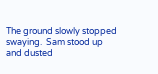The ground slowly stopped swaying.  Sam stood up and dusted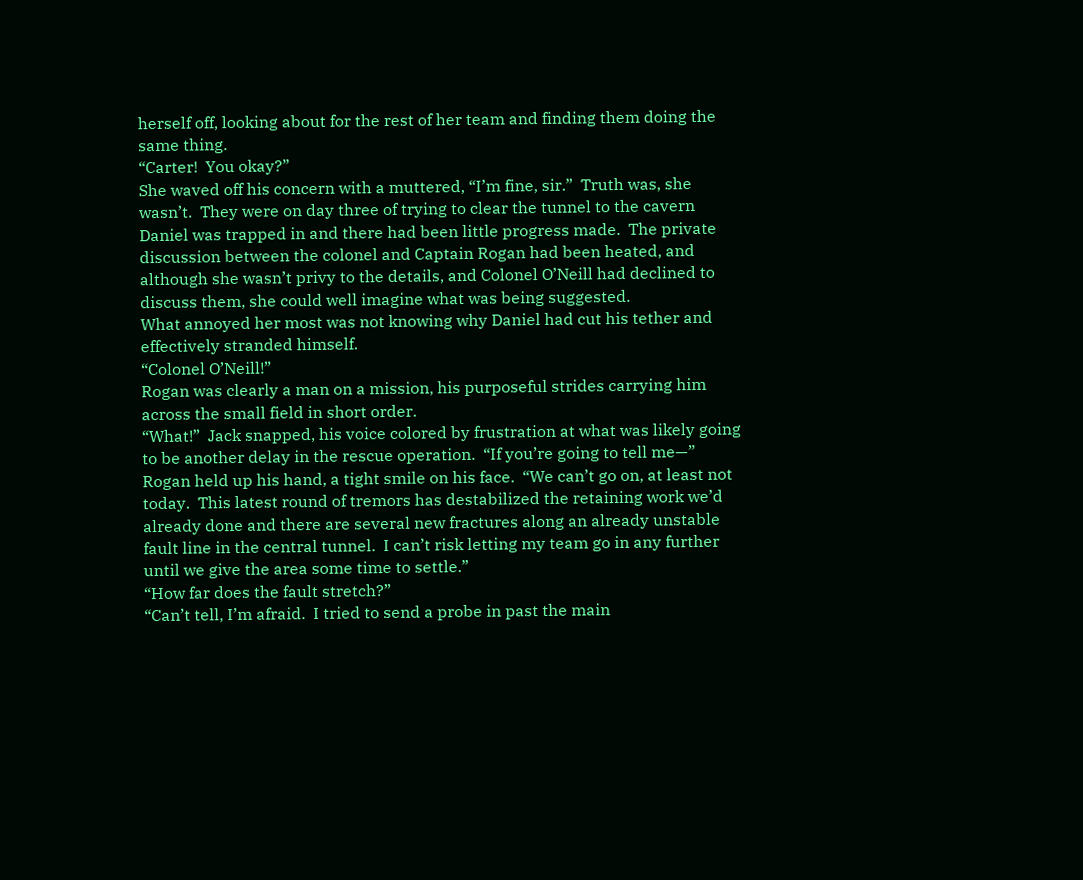herself off, looking about for the rest of her team and finding them doing the same thing.
“Carter!  You okay?”
She waved off his concern with a muttered, “I’m fine, sir.”  Truth was, she wasn’t.  They were on day three of trying to clear the tunnel to the cavern Daniel was trapped in and there had been little progress made.  The private discussion between the colonel and Captain Rogan had been heated, and although she wasn’t privy to the details, and Colonel O’Neill had declined to discuss them, she could well imagine what was being suggested.
What annoyed her most was not knowing why Daniel had cut his tether and effectively stranded himself.
“Colonel O’Neill!”
Rogan was clearly a man on a mission, his purposeful strides carrying him across the small field in short order.
“What!”  Jack snapped, his voice colored by frustration at what was likely going to be another delay in the rescue operation.  “If you’re going to tell me—”
Rogan held up his hand, a tight smile on his face.  “We can’t go on, at least not today.  This latest round of tremors has destabilized the retaining work we’d already done and there are several new fractures along an already unstable fault line in the central tunnel.  I can’t risk letting my team go in any further until we give the area some time to settle.”
“How far does the fault stretch?”
“Can’t tell, I’m afraid.  I tried to send a probe in past the main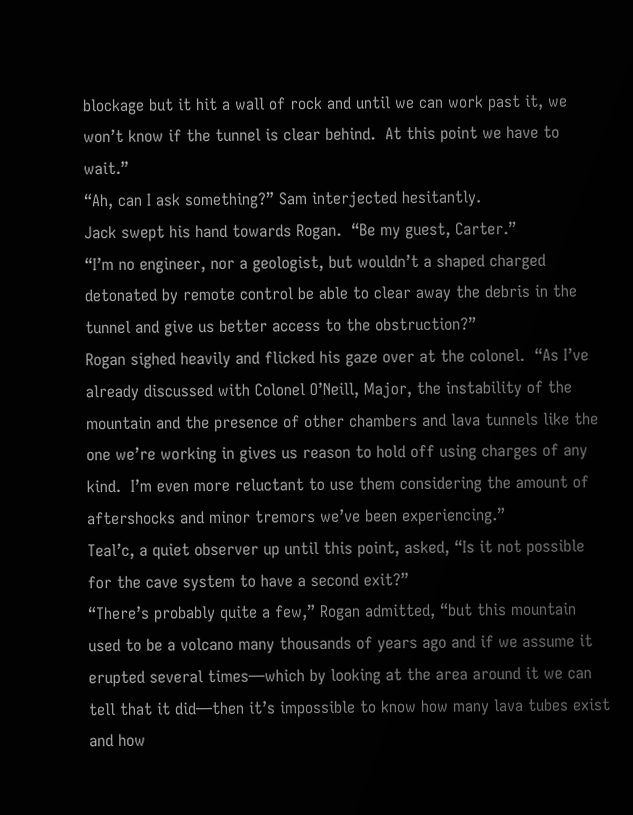blockage but it hit a wall of rock and until we can work past it, we won’t know if the tunnel is clear behind.  At this point we have to wait.”
“Ah, can I ask something?” Sam interjected hesitantly.
Jack swept his hand towards Rogan.  “Be my guest, Carter.”
“I’m no engineer, nor a geologist, but wouldn’t a shaped charged detonated by remote control be able to clear away the debris in the tunnel and give us better access to the obstruction?”
Rogan sighed heavily and flicked his gaze over at the colonel.  “As I’ve already discussed with Colonel O’Neill, Major, the instability of the mountain and the presence of other chambers and lava tunnels like the one we’re working in gives us reason to hold off using charges of any kind.  I’m even more reluctant to use them considering the amount of aftershocks and minor tremors we’ve been experiencing.”
Teal’c, a quiet observer up until this point, asked, “Is it not possible for the cave system to have a second exit?”
“There’s probably quite a few,” Rogan admitted, “but this mountain used to be a volcano many thousands of years ago and if we assume it erupted several times—which by looking at the area around it we can tell that it did—then it’s impossible to know how many lava tubes exist and how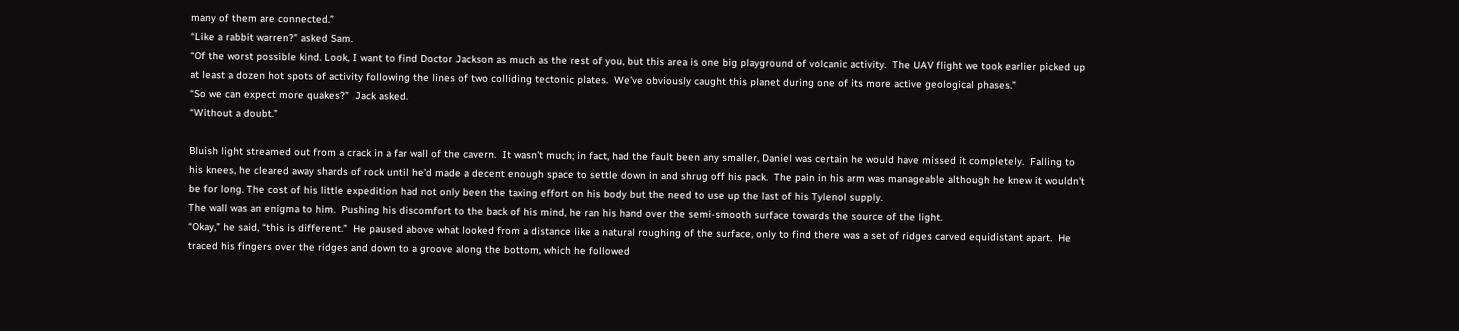many of them are connected.”
“Like a rabbit warren?” asked Sam.
“Of the worst possible kind. Look, I want to find Doctor Jackson as much as the rest of you, but this area is one big playground of volcanic activity.  The UAV flight we took earlier picked up at least a dozen hot spots of activity following the lines of two colliding tectonic plates.  We’ve obviously caught this planet during one of its more active geological phases.”
“So we can expect more quakes?”  Jack asked.
“Without a doubt.”

Bluish light streamed out from a crack in a far wall of the cavern.  It wasn’t much; in fact, had the fault been any smaller, Daniel was certain he would have missed it completely.  Falling to his knees, he cleared away shards of rock until he’d made a decent enough space to settle down in and shrug off his pack.  The pain in his arm was manageable although he knew it wouldn’t be for long. The cost of his little expedition had not only been the taxing effort on his body but the need to use up the last of his Tylenol supply.
The wall was an enigma to him.  Pushing his discomfort to the back of his mind, he ran his hand over the semi-smooth surface towards the source of the light.
“Okay,” he said, “this is different.”  He paused above what looked from a distance like a natural roughing of the surface, only to find there was a set of ridges carved equidistant apart.  He traced his fingers over the ridges and down to a groove along the bottom, which he followed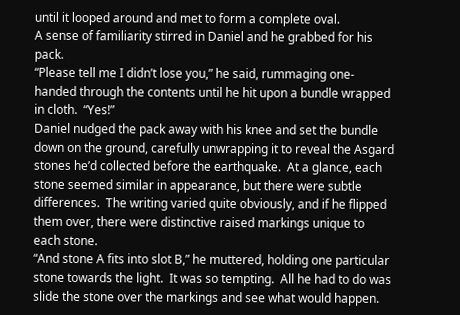until it looped around and met to form a complete oval.
A sense of familiarity stirred in Daniel and he grabbed for his pack.
“Please tell me I didn’t lose you,” he said, rummaging one-handed through the contents until he hit upon a bundle wrapped in cloth.  “Yes!”
Daniel nudged the pack away with his knee and set the bundle down on the ground, carefully unwrapping it to reveal the Asgard stones he’d collected before the earthquake.  At a glance, each stone seemed similar in appearance, but there were subtle differences.  The writing varied quite obviously, and if he flipped them over, there were distinctive raised markings unique to each stone.
“And stone A fits into slot B,” he muttered, holding one particular stone towards the light.  It was so tempting.  All he had to do was slide the stone over the markings and see what would happen.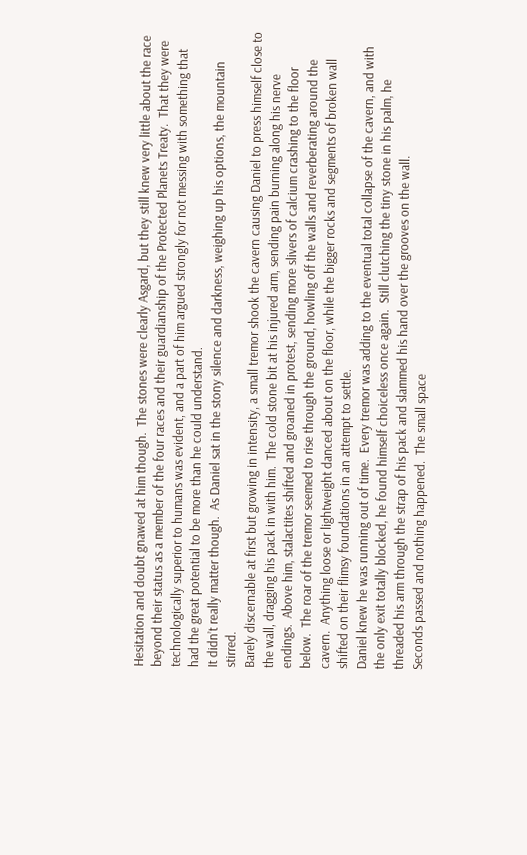Hesitation and doubt gnawed at him though.  The stones were clearly Asgard, but they still knew very little about the race beyond their status as a member of the four races and their guardianship of the Protected Planets Treaty.  That they were technologically superior to humans was evident, and a part of him argued strongly for not messing with something that had the great potential to be more than he could understand.
It didn’t really matter though.  As Daniel sat in the stony silence and darkness, weighing up his options, the mountain stirred.
Barely discernable at first but growing in intensity, a small tremor shook the cavern causing Daniel to press himself close to the wall, dragging his pack in with him.  The cold stone bit at his injured arm, sending pain burning along his nerve endings.  Above him, stalactites shifted and groaned in protest, sending more slivers of calcium crashing to the floor below.  The roar of the tremor seemed to rise through the ground, howling off the walls and reverberating around the cavern.  Anything loose or lightweight danced about on the floor, while the bigger rocks and segments of broken wall shifted on their flimsy foundations in an attempt to settle.
Daniel knew he was running out of time.  Every tremor was adding to the eventual total collapse of the cavern, and with the only exit totally blocked, he found himself choiceless once again.  Still clutching the tiny stone in his palm, he threaded his arm through the strap of his pack and slammed his hand over the grooves on the wall.
Seconds passed and nothing happened.  The small space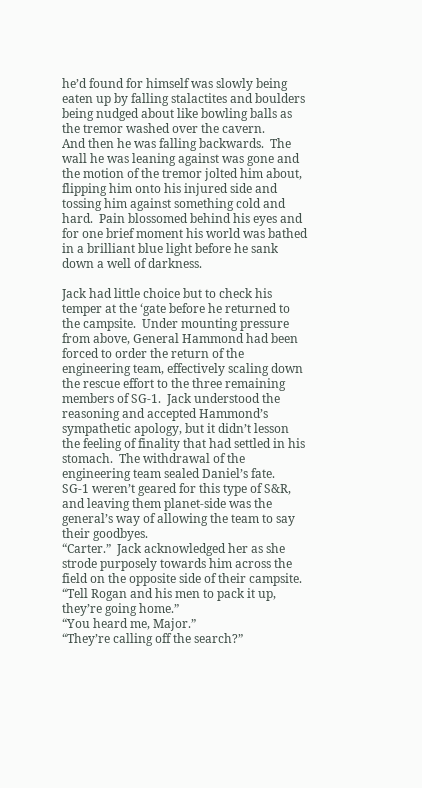he’d found for himself was slowly being eaten up by falling stalactites and boulders being nudged about like bowling balls as the tremor washed over the cavern.
And then he was falling backwards.  The wall he was leaning against was gone and the motion of the tremor jolted him about, flipping him onto his injured side and tossing him against something cold and hard.  Pain blossomed behind his eyes and for one brief moment his world was bathed in a brilliant blue light before he sank down a well of darkness.

Jack had little choice but to check his temper at the ‘gate before he returned to the campsite.  Under mounting pressure from above, General Hammond had been forced to order the return of the engineering team, effectively scaling down the rescue effort to the three remaining members of SG-1.  Jack understood the reasoning and accepted Hammond’s sympathetic apology, but it didn’t lesson the feeling of finality that had settled in his stomach.  The withdrawal of the engineering team sealed Daniel’s fate.  SG-1 weren’t geared for this type of S&R, and leaving them planet-side was the general’s way of allowing the team to say their goodbyes.
“Carter.”  Jack acknowledged her as she strode purposely towards him across the field on the opposite side of their campsite.  “Tell Rogan and his men to pack it up, they’re going home.”
“You heard me, Major.”
“They’re calling off the search?”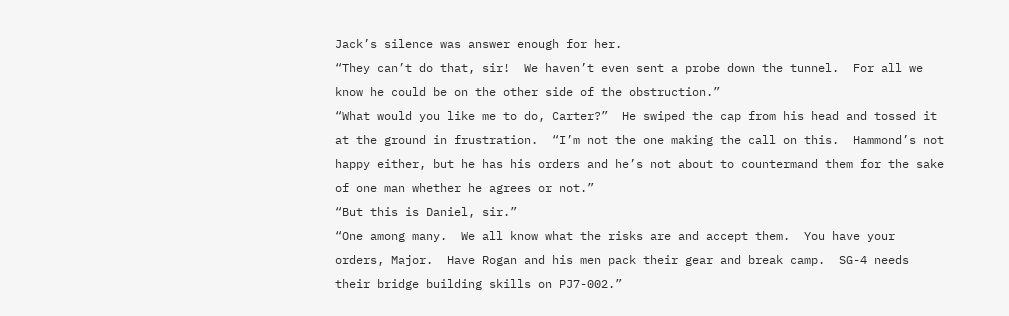Jack’s silence was answer enough for her.
“They can’t do that, sir!  We haven’t even sent a probe down the tunnel.  For all we know he could be on the other side of the obstruction.”
“What would you like me to do, Carter?”  He swiped the cap from his head and tossed it at the ground in frustration.  “I’m not the one making the call on this.  Hammond’s not happy either, but he has his orders and he’s not about to countermand them for the sake of one man whether he agrees or not.”
“But this is Daniel, sir.”
“One among many.  We all know what the risks are and accept them.  You have your orders, Major.  Have Rogan and his men pack their gear and break camp.  SG-4 needs their bridge building skills on PJ7-002.”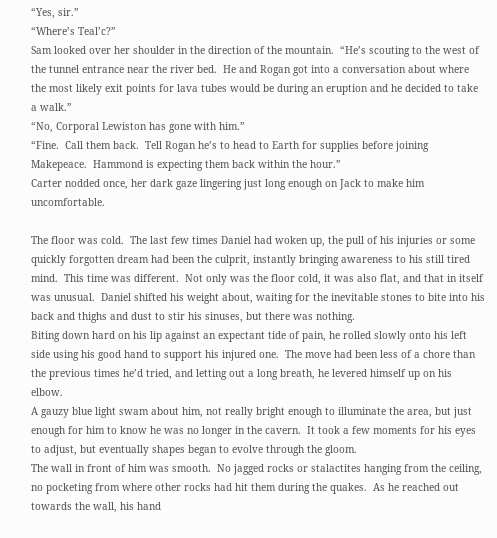“Yes, sir.”
“Where’s Teal’c?”
Sam looked over her shoulder in the direction of the mountain.  “He’s scouting to the west of the tunnel entrance near the river bed.  He and Rogan got into a conversation about where the most likely exit points for lava tubes would be during an eruption and he decided to take a walk.”
“No, Corporal Lewiston has gone with him.”
“Fine.  Call them back.  Tell Rogan he’s to head to Earth for supplies before joining Makepeace.  Hammond is expecting them back within the hour.”
Carter nodded once, her dark gaze lingering just long enough on Jack to make him uncomfortable.

The floor was cold.  The last few times Daniel had woken up, the pull of his injuries or some quickly forgotten dream had been the culprit, instantly bringing awareness to his still tired mind.  This time was different.  Not only was the floor cold, it was also flat, and that in itself was unusual.  Daniel shifted his weight about, waiting for the inevitable stones to bite into his back and thighs and dust to stir his sinuses, but there was nothing.
Biting down hard on his lip against an expectant tide of pain, he rolled slowly onto his left side using his good hand to support his injured one.  The move had been less of a chore than the previous times he’d tried, and letting out a long breath, he levered himself up on his elbow.
A gauzy blue light swam about him, not really bright enough to illuminate the area, but just enough for him to know he was no longer in the cavern.  It took a few moments for his eyes to adjust, but eventually shapes began to evolve through the gloom.
The wall in front of him was smooth.  No jagged rocks or stalactites hanging from the ceiling, no pocketing from where other rocks had hit them during the quakes.  As he reached out towards the wall, his hand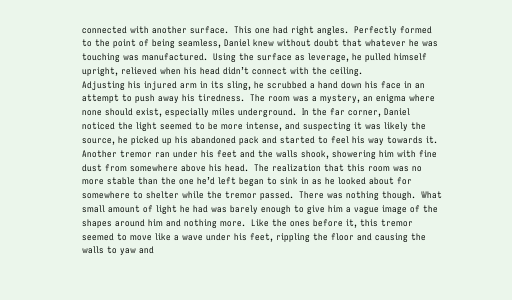connected with another surface.  This one had right angles.  Perfectly formed to the point of being seamless, Daniel knew without doubt that whatever he was touching was manufactured.  Using the surface as leverage, he pulled himself upright, relieved when his head didn’t connect with the ceiling.
Adjusting his injured arm in its sling, he scrubbed a hand down his face in an attempt to push away his tiredness.  The room was a mystery, an enigma where none should exist, especially miles underground.  In the far corner, Daniel noticed the light seemed to be more intense, and suspecting it was likely the source, he picked up his abandoned pack and started to feel his way towards it.
Another tremor ran under his feet and the walls shook, showering him with fine dust from somewhere above his head.  The realization that this room was no more stable than the one he’d left began to sink in as he looked about for somewhere to shelter while the tremor passed.  There was nothing though.  What small amount of light he had was barely enough to give him a vague image of the shapes around him and nothing more.  Like the ones before it, this tremor seemed to move like a wave under his feet, rippling the floor and causing the walls to yaw and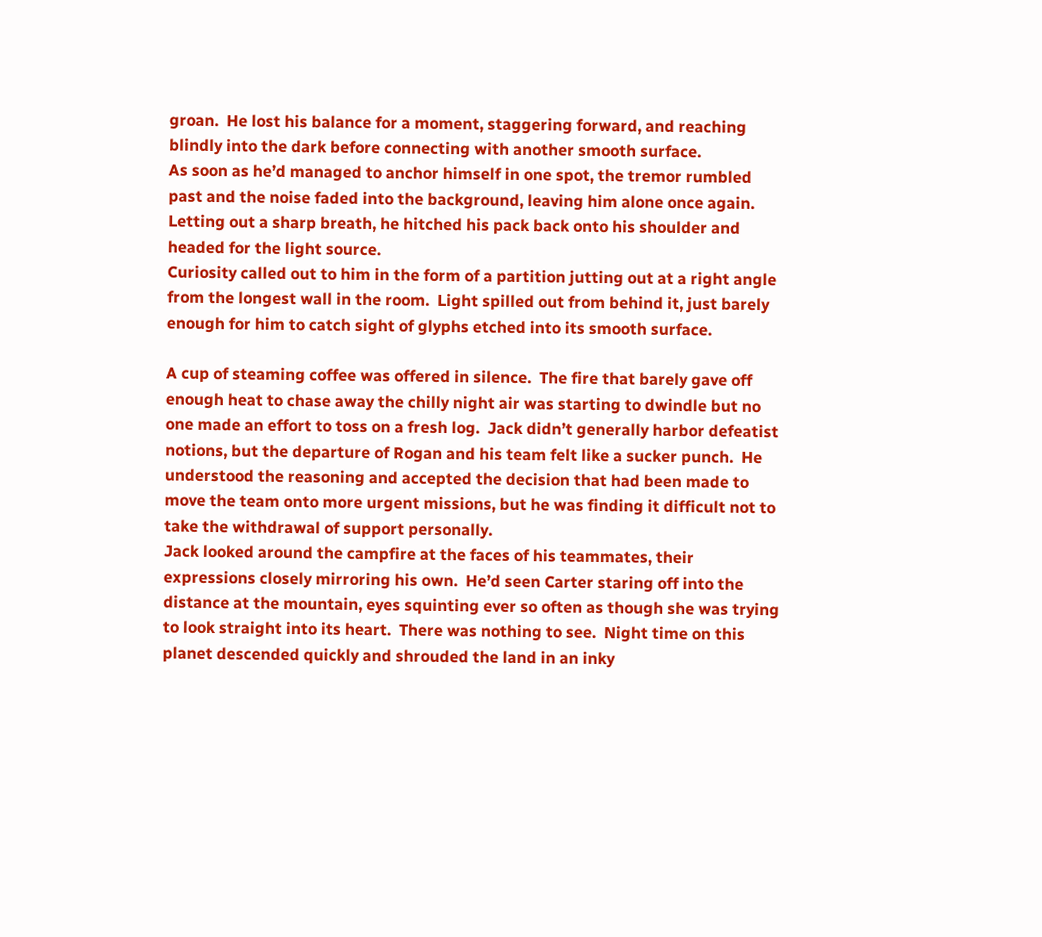groan.  He lost his balance for a moment, staggering forward, and reaching blindly into the dark before connecting with another smooth surface.
As soon as he’d managed to anchor himself in one spot, the tremor rumbled past and the noise faded into the background, leaving him alone once again.  Letting out a sharp breath, he hitched his pack back onto his shoulder and headed for the light source.
Curiosity called out to him in the form of a partition jutting out at a right angle from the longest wall in the room.  Light spilled out from behind it, just barely enough for him to catch sight of glyphs etched into its smooth surface.

A cup of steaming coffee was offered in silence.  The fire that barely gave off enough heat to chase away the chilly night air was starting to dwindle but no one made an effort to toss on a fresh log.  Jack didn’t generally harbor defeatist notions, but the departure of Rogan and his team felt like a sucker punch.  He understood the reasoning and accepted the decision that had been made to move the team onto more urgent missions, but he was finding it difficult not to take the withdrawal of support personally.
Jack looked around the campfire at the faces of his teammates, their expressions closely mirroring his own.  He’d seen Carter staring off into the distance at the mountain, eyes squinting ever so often as though she was trying to look straight into its heart.  There was nothing to see.  Night time on this planet descended quickly and shrouded the land in an inky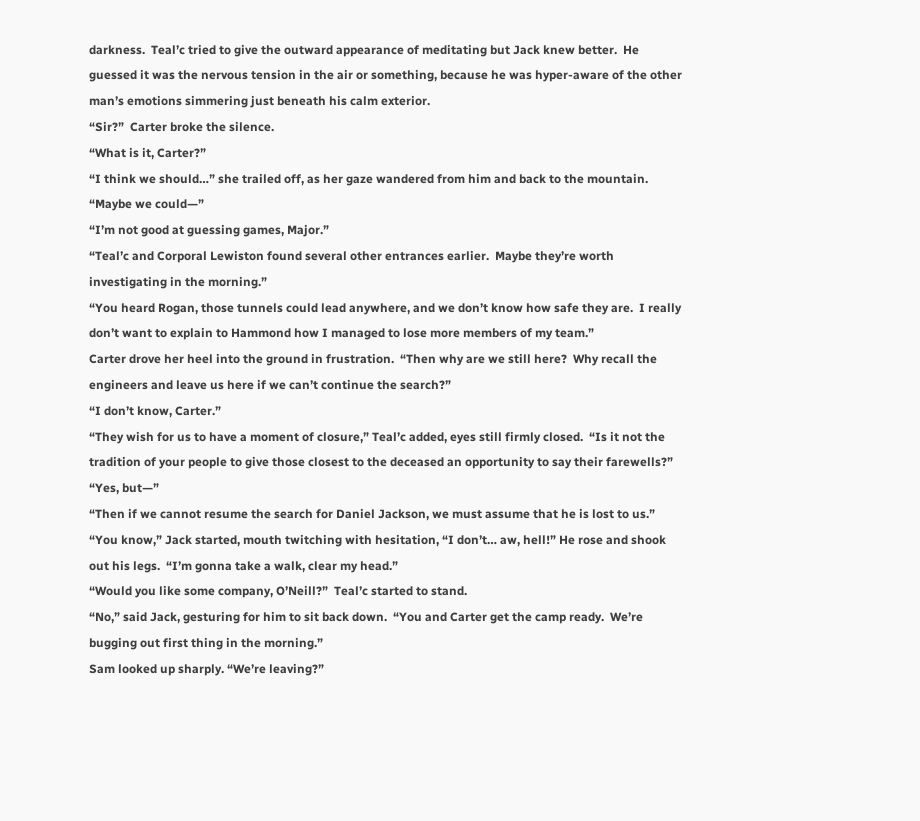darkness.  Teal’c tried to give the outward appearance of meditating but Jack knew better.  He guessed it was the nervous tension in the air or something, because he was hyper-aware of the other man’s emotions simmering just beneath his calm exterior.
“Sir?”  Carter broke the silence.
“What is it, Carter?”
“I think we should…” she trailed off, as her gaze wandered from him and back to the mountain.  “Maybe we could—”
“I’m not good at guessing games, Major.”
“Teal’c and Corporal Lewiston found several other entrances earlier.  Maybe they’re worth investigating in the morning.”
“You heard Rogan, those tunnels could lead anywhere, and we don’t know how safe they are.  I really don’t want to explain to Hammond how I managed to lose more members of my team.”
Carter drove her heel into the ground in frustration.  “Then why are we still here?  Why recall the engineers and leave us here if we can’t continue the search?”
“I don’t know, Carter.”
“They wish for us to have a moment of closure,” Teal’c added, eyes still firmly closed.  “Is it not the tradition of your people to give those closest to the deceased an opportunity to say their farewells?”
“Yes, but—”
“Then if we cannot resume the search for Daniel Jackson, we must assume that he is lost to us.”
“You know,” Jack started, mouth twitching with hesitation, “I don’t… aw, hell!” He rose and shook out his legs.  “I’m gonna take a walk, clear my head.”
“Would you like some company, O’Neill?”  Teal’c started to stand.
“No,” said Jack, gesturing for him to sit back down.  “You and Carter get the camp ready.  We’re bugging out first thing in the morning.”
Sam looked up sharply. “We’re leaving?”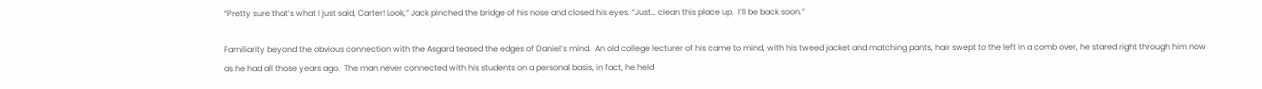“Pretty sure that’s what I just said, Carter! Look,” Jack pinched the bridge of his nose and closed his eyes. “Just… clean this place up.  I’ll be back soon.”

Familiarity beyond the obvious connection with the Asgard teased the edges of Daniel’s mind.  An old college lecturer of his came to mind, with his tweed jacket and matching pants, hair swept to the left in a comb over, he stared right through him now as he had all those years ago.  The man never connected with his students on a personal basis, in fact, he held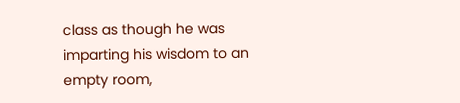class as though he was imparting his wisdom to an empty room,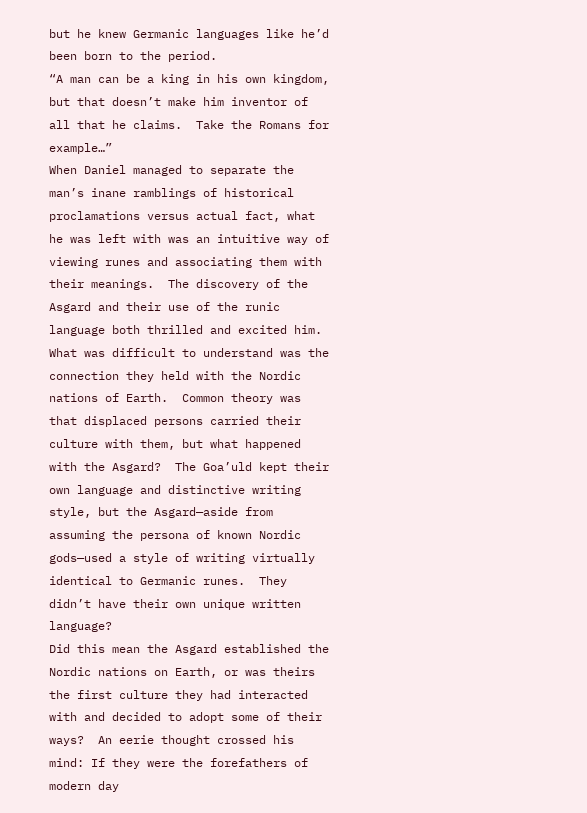but he knew Germanic languages like he’d been born to the period.
“A man can be a king in his own kingdom, but that doesn’t make him inventor of all that he claims.  Take the Romans for example…”
When Daniel managed to separate the man’s inane ramblings of historical proclamations versus actual fact, what he was left with was an intuitive way of viewing runes and associating them with their meanings.  The discovery of the Asgard and their use of the runic language both thrilled and excited him.  What was difficult to understand was the connection they held with the Nordic nations of Earth.  Common theory was that displaced persons carried their culture with them, but what happened with the Asgard?  The Goa’uld kept their own language and distinctive writing style, but the Asgard—aside from assuming the persona of known Nordic gods—used a style of writing virtually identical to Germanic runes.  They didn’t have their own unique written language?
Did this mean the Asgard established the Nordic nations on Earth, or was theirs the first culture they had interacted with and decided to adopt some of their ways?  An eerie thought crossed his mind: If they were the forefathers of modern day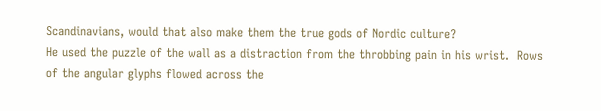Scandinavians, would that also make them the true gods of Nordic culture?
He used the puzzle of the wall as a distraction from the throbbing pain in his wrist.  Rows of the angular glyphs flowed across the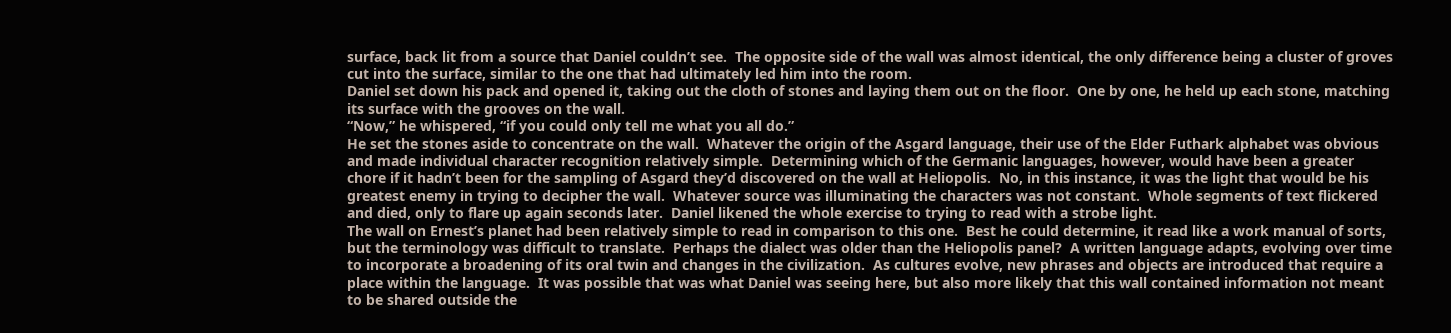surface, back lit from a source that Daniel couldn’t see.  The opposite side of the wall was almost identical, the only difference being a cluster of groves cut into the surface, similar to the one that had ultimately led him into the room.
Daniel set down his pack and opened it, taking out the cloth of stones and laying them out on the floor.  One by one, he held up each stone, matching its surface with the grooves on the wall.
“Now,” he whispered, “if you could only tell me what you all do.”
He set the stones aside to concentrate on the wall.  Whatever the origin of the Asgard language, their use of the Elder Futhark alphabet was obvious and made individual character recognition relatively simple.  Determining which of the Germanic languages, however, would have been a greater chore if it hadn’t been for the sampling of Asgard they’d discovered on the wall at Heliopolis.  No, in this instance, it was the light that would be his greatest enemy in trying to decipher the wall.  Whatever source was illuminating the characters was not constant.  Whole segments of text flickered and died, only to flare up again seconds later.  Daniel likened the whole exercise to trying to read with a strobe light.
The wall on Ernest’s planet had been relatively simple to read in comparison to this one.  Best he could determine, it read like a work manual of sorts, but the terminology was difficult to translate.  Perhaps the dialect was older than the Heliopolis panel?  A written language adapts, evolving over time to incorporate a broadening of its oral twin and changes in the civilization.  As cultures evolve, new phrases and objects are introduced that require a place within the language.  It was possible that was what Daniel was seeing here, but also more likely that this wall contained information not meant to be shared outside the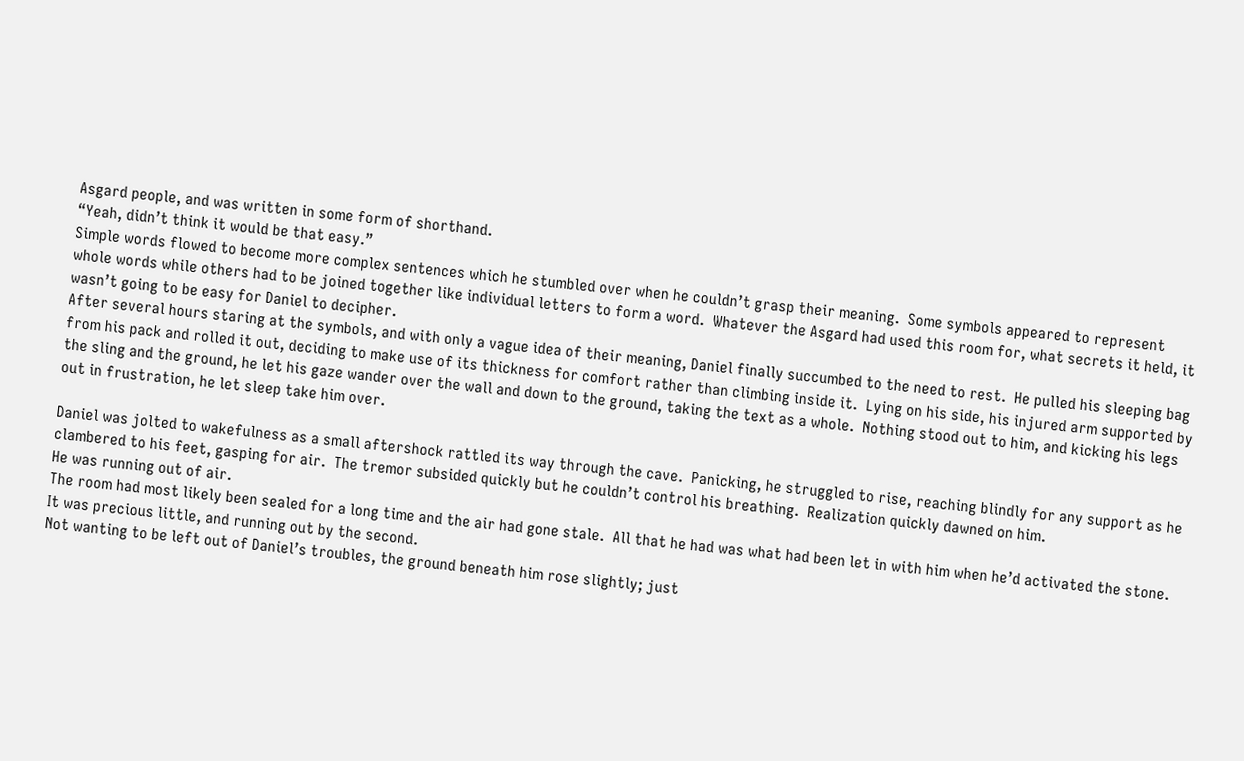Asgard people, and was written in some form of shorthand.
“Yeah, didn’t think it would be that easy.”
Simple words flowed to become more complex sentences which he stumbled over when he couldn’t grasp their meaning.  Some symbols appeared to represent whole words while others had to be joined together like individual letters to form a word.  Whatever the Asgard had used this room for, what secrets it held, it wasn’t going to be easy for Daniel to decipher.
After several hours staring at the symbols, and with only a vague idea of their meaning, Daniel finally succumbed to the need to rest.  He pulled his sleeping bag from his pack and rolled it out, deciding to make use of its thickness for comfort rather than climbing inside it.  Lying on his side, his injured arm supported by the sling and the ground, he let his gaze wander over the wall and down to the ground, taking the text as a whole.  Nothing stood out to him, and kicking his legs out in frustration, he let sleep take him over.

Daniel was jolted to wakefulness as a small aftershock rattled its way through the cave.  Panicking, he struggled to rise, reaching blindly for any support as he clambered to his feet, gasping for air.  The tremor subsided quickly but he couldn’t control his breathing.  Realization quickly dawned on him.
He was running out of air.
The room had most likely been sealed for a long time and the air had gone stale.  All that he had was what had been let in with him when he’d activated the stone.  It was precious little, and running out by the second.
Not wanting to be left out of Daniel’s troubles, the ground beneath him rose slightly; just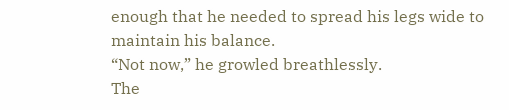enough that he needed to spread his legs wide to maintain his balance.
“Not now,” he growled breathlessly.
The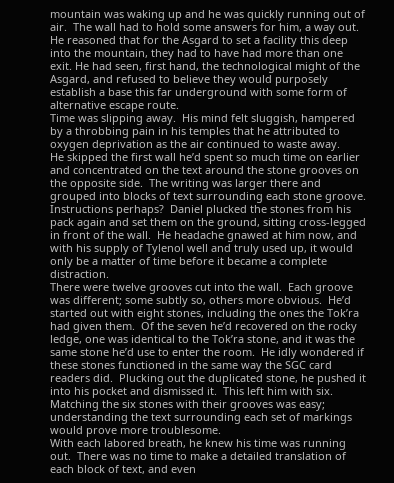mountain was waking up and he was quickly running out of air.  The wall had to hold some answers for him, a way out.  He reasoned that for the Asgard to set a facility this deep into the mountain, they had to have had more than one exit. He had seen, first hand, the technological might of the Asgard, and refused to believe they would purposely establish a base this far underground with some form of alternative escape route.
Time was slipping away.  His mind felt sluggish, hampered by a throbbing pain in his temples that he attributed to oxygen deprivation as the air continued to waste away.
He skipped the first wall he’d spent so much time on earlier and concentrated on the text around the stone grooves on the opposite side.  The writing was larger there and grouped into blocks of text surrounding each stone groove.
Instructions perhaps?  Daniel plucked the stones from his pack again and set them on the ground, sitting cross-legged in front of the wall.  He headache gnawed at him now, and with his supply of Tylenol well and truly used up, it would only be a matter of time before it became a complete distraction.
There were twelve grooves cut into the wall.  Each groove was different; some subtly so, others more obvious.  He’d started out with eight stones, including the ones the Tok’ra had given them.  Of the seven he’d recovered on the rocky ledge, one was identical to the Tok’ra stone, and it was the same stone he’d use to enter the room.  He idly wondered if these stones functioned in the same way the SGC card readers did.  Plucking out the duplicated stone, he pushed it into his pocket and dismissed it.  This left him with six.
Matching the six stones with their grooves was easy; understanding the text surrounding each set of markings would prove more troublesome.
With each labored breath, he knew his time was running out.  There was no time to make a detailed translation of each block of text, and even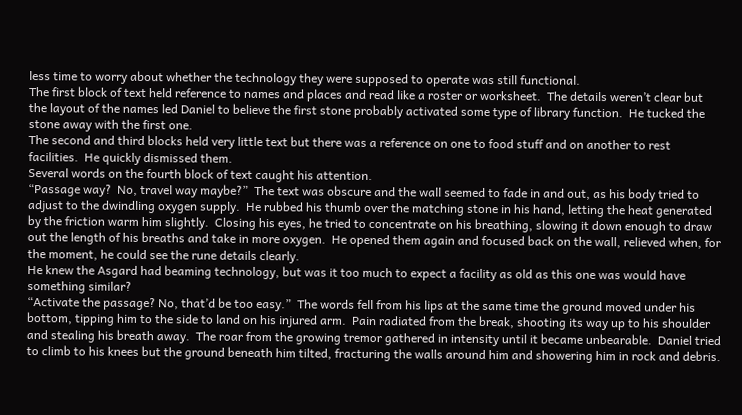less time to worry about whether the technology they were supposed to operate was still functional.
The first block of text held reference to names and places and read like a roster or worksheet.  The details weren’t clear but the layout of the names led Daniel to believe the first stone probably activated some type of library function.  He tucked the stone away with the first one.
The second and third blocks held very little text but there was a reference on one to food stuff and on another to rest facilities.  He quickly dismissed them.
Several words on the fourth block of text caught his attention.
“Passage way?  No, travel way maybe?”  The text was obscure and the wall seemed to fade in and out, as his body tried to adjust to the dwindling oxygen supply.  He rubbed his thumb over the matching stone in his hand, letting the heat generated by the friction warm him slightly.  Closing his eyes, he tried to concentrate on his breathing, slowing it down enough to draw out the length of his breaths and take in more oxygen.  He opened them again and focused back on the wall, relieved when, for the moment, he could see the rune details clearly.
He knew the Asgard had beaming technology, but was it too much to expect a facility as old as this one was would have something similar?
“Activate the passage? No, that’d be too easy.”  The words fell from his lips at the same time the ground moved under his bottom, tipping him to the side to land on his injured arm.  Pain radiated from the break, shooting its way up to his shoulder and stealing his breath away.  The roar from the growing tremor gathered in intensity until it became unbearable.  Daniel tried to climb to his knees but the ground beneath him tilted, fracturing the walls around him and showering him in rock and debris.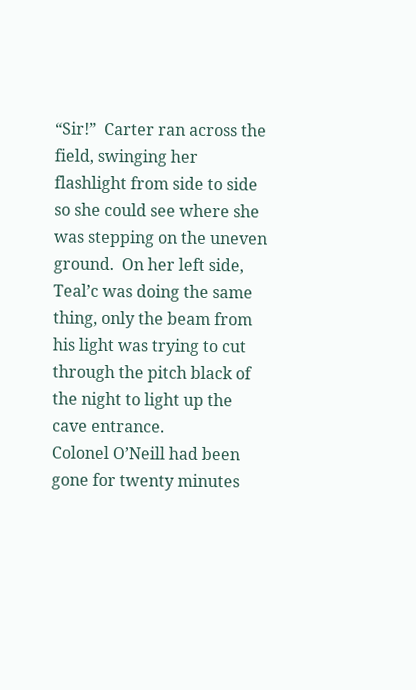“Sir!”  Carter ran across the field, swinging her flashlight from side to side so she could see where she was stepping on the uneven ground.  On her left side, Teal’c was doing the same thing, only the beam from his light was trying to cut through the pitch black of the night to light up the cave entrance.
Colonel O’Neill had been gone for twenty minutes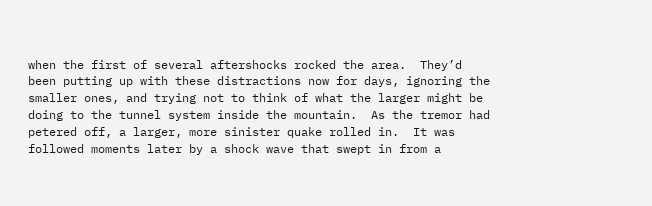when the first of several aftershocks rocked the area.  They’d been putting up with these distractions now for days, ignoring the smaller ones, and trying not to think of what the larger might be doing to the tunnel system inside the mountain.  As the tremor had petered off, a larger, more sinister quake rolled in.  It was followed moments later by a shock wave that swept in from a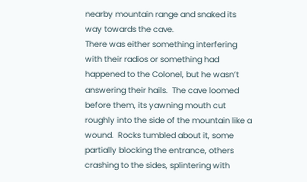nearby mountain range and snaked its way towards the cave.
There was either something interfering with their radios or something had happened to the Colonel, but he wasn’t answering their hails.  The cave loomed before them, its yawning mouth cut roughly into the side of the mountain like a wound.  Rocks tumbled about it, some partially blocking the entrance, others crashing to the sides, splintering with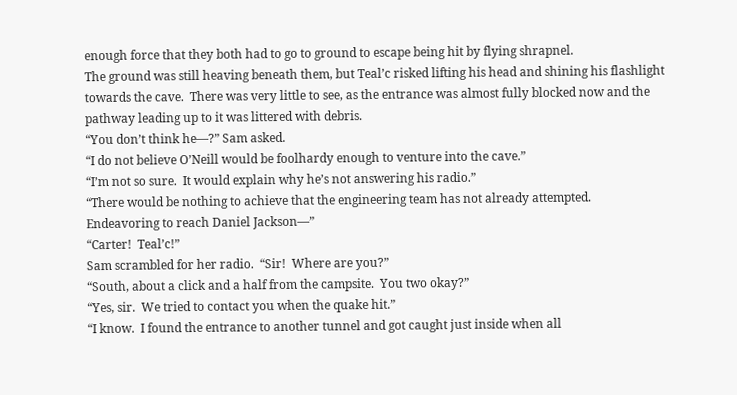enough force that they both had to go to ground to escape being hit by flying shrapnel.
The ground was still heaving beneath them, but Teal’c risked lifting his head and shining his flashlight towards the cave.  There was very little to see, as the entrance was almost fully blocked now and the pathway leading up to it was littered with debris.
“You don’t think he—?” Sam asked.
“I do not believe O’Neill would be foolhardy enough to venture into the cave.”
“I’m not so sure.  It would explain why he’s not answering his radio.”
“There would be nothing to achieve that the engineering team has not already attempted.  Endeavoring to reach Daniel Jackson—”
“Carter!  Teal’c!”
Sam scrambled for her radio.  “Sir!  Where are you?”
“South, about a click and a half from the campsite.  You two okay?”
“Yes, sir.  We tried to contact you when the quake hit.”
“I know.  I found the entrance to another tunnel and got caught just inside when all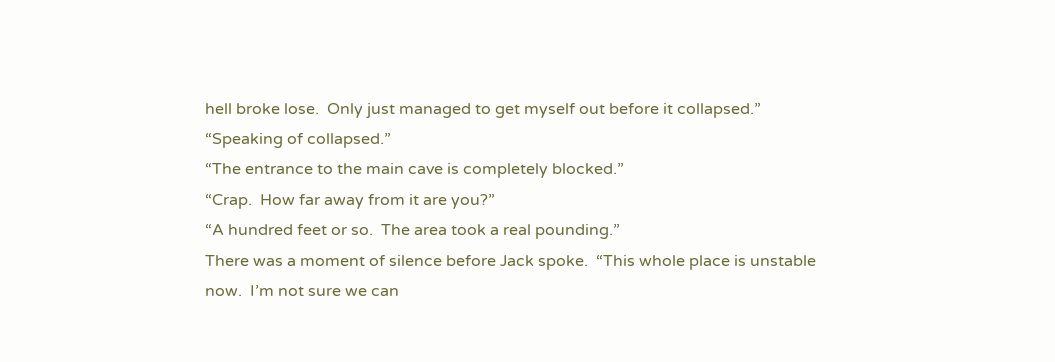hell broke lose.  Only just managed to get myself out before it collapsed.”
“Speaking of collapsed.”
“The entrance to the main cave is completely blocked.”
“Crap.  How far away from it are you?”
“A hundred feet or so.  The area took a real pounding.”
There was a moment of silence before Jack spoke.  “This whole place is unstable now.  I’m not sure we can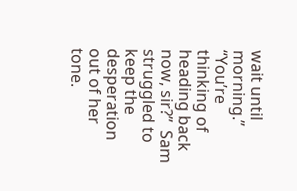wait until morning.”
“You’re thinking of heading back now, sir?”  Sam struggled to keep the desperation out of her tone.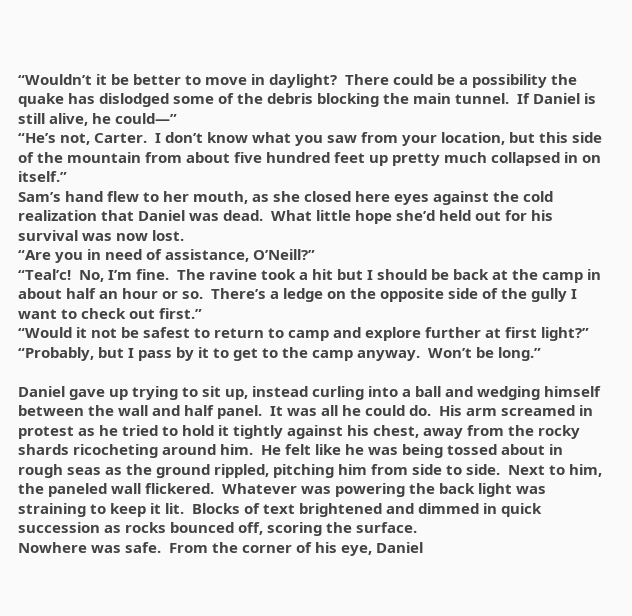“Wouldn’t it be better to move in daylight?  There could be a possibility the quake has dislodged some of the debris blocking the main tunnel.  If Daniel is still alive, he could—”
“He’s not, Carter.  I don’t know what you saw from your location, but this side of the mountain from about five hundred feet up pretty much collapsed in on itself.”
Sam’s hand flew to her mouth, as she closed here eyes against the cold realization that Daniel was dead.  What little hope she’d held out for his survival was now lost.
“Are you in need of assistance, O’Neill?”
“Teal’c!  No, I’m fine.  The ravine took a hit but I should be back at the camp in about half an hour or so.  There’s a ledge on the opposite side of the gully I want to check out first.”
“Would it not be safest to return to camp and explore further at first light?”
“Probably, but I pass by it to get to the camp anyway.  Won’t be long.”

Daniel gave up trying to sit up, instead curling into a ball and wedging himself between the wall and half panel.  It was all he could do.  His arm screamed in protest as he tried to hold it tightly against his chest, away from the rocky shards ricocheting around him.  He felt like he was being tossed about in rough seas as the ground rippled, pitching him from side to side.  Next to him, the paneled wall flickered.  Whatever was powering the back light was straining to keep it lit.  Blocks of text brightened and dimmed in quick succession as rocks bounced off, scoring the surface.
Nowhere was safe.  From the corner of his eye, Daniel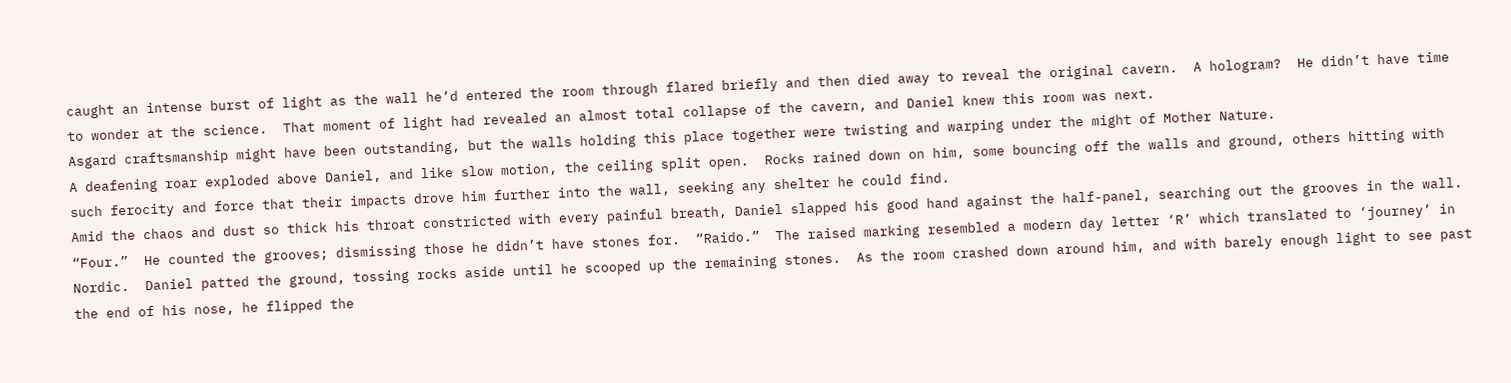caught an intense burst of light as the wall he’d entered the room through flared briefly and then died away to reveal the original cavern.  A hologram?  He didn’t have time to wonder at the science.  That moment of light had revealed an almost total collapse of the cavern, and Daniel knew this room was next.
Asgard craftsmanship might have been outstanding, but the walls holding this place together were twisting and warping under the might of Mother Nature.
A deafening roar exploded above Daniel, and like slow motion, the ceiling split open.  Rocks rained down on him, some bouncing off the walls and ground, others hitting with such ferocity and force that their impacts drove him further into the wall, seeking any shelter he could find.
Amid the chaos and dust so thick his throat constricted with every painful breath, Daniel slapped his good hand against the half-panel, searching out the grooves in the wall.
“Four.”  He counted the grooves; dismissing those he didn’t have stones for.  “Raido.”  The raised marking resembled a modern day letter ‘R’ which translated to ‘journey’ in Nordic.  Daniel patted the ground, tossing rocks aside until he scooped up the remaining stones.  As the room crashed down around him, and with barely enough light to see past the end of his nose, he flipped the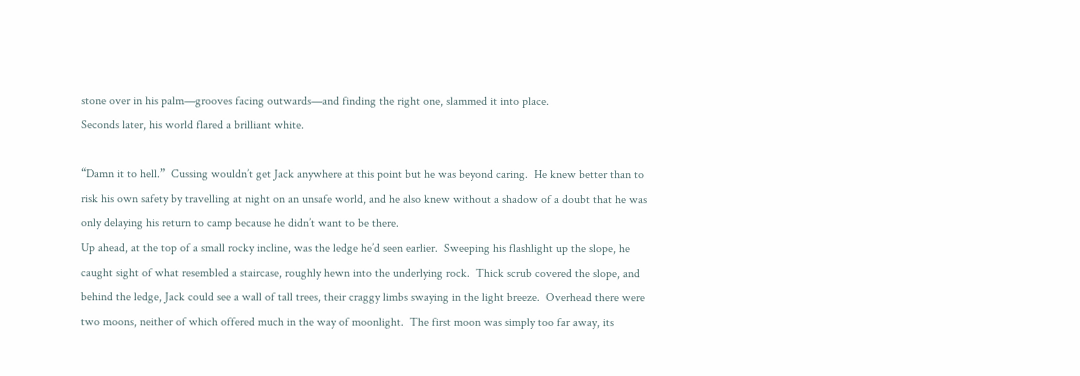stone over in his palm—grooves facing outwards—and finding the right one, slammed it into place.
Seconds later, his world flared a brilliant white.

“Damn it to hell.”  Cussing wouldn’t get Jack anywhere at this point but he was beyond caring.  He knew better than to risk his own safety by travelling at night on an unsafe world, and he also knew without a shadow of a doubt that he was only delaying his return to camp because he didn’t want to be there.
Up ahead, at the top of a small rocky incline, was the ledge he’d seen earlier.  Sweeping his flashlight up the slope, he caught sight of what resembled a staircase, roughly hewn into the underlying rock.  Thick scrub covered the slope, and behind the ledge, Jack could see a wall of tall trees, their craggy limbs swaying in the light breeze.  Overhead there were two moons, neither of which offered much in the way of moonlight.  The first moon was simply too far away, its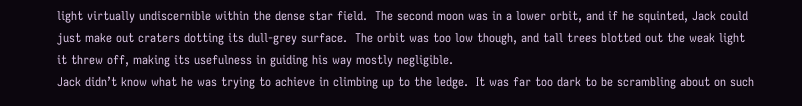light virtually undiscernible within the dense star field.  The second moon was in a lower orbit, and if he squinted, Jack could just make out craters dotting its dull-grey surface.  The orbit was too low though, and tall trees blotted out the weak light it threw off, making its usefulness in guiding his way mostly negligible.
Jack didn’t know what he was trying to achieve in climbing up to the ledge.  It was far too dark to be scrambling about on such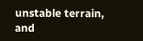unstable terrain, and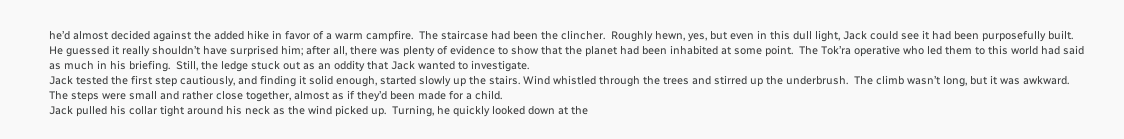he’d almost decided against the added hike in favor of a warm campfire.  The staircase had been the clincher.  Roughly hewn, yes, but even in this dull light, Jack could see it had been purposefully built.  He guessed it really shouldn’t have surprised him; after all, there was plenty of evidence to show that the planet had been inhabited at some point.  The Tok’ra operative who led them to this world had said as much in his briefing.  Still, the ledge stuck out as an oddity that Jack wanted to investigate.
Jack tested the first step cautiously, and finding it solid enough, started slowly up the stairs. Wind whistled through the trees and stirred up the underbrush.  The climb wasn’t long, but it was awkward.  The steps were small and rather close together, almost as if they’d been made for a child.
Jack pulled his collar tight around his neck as the wind picked up.  Turning, he quickly looked down at the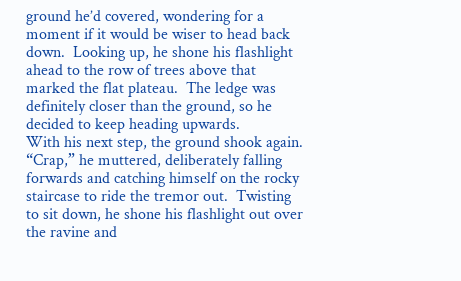ground he’d covered, wondering for a moment if it would be wiser to head back down.  Looking up, he shone his flashlight ahead to the row of trees above that marked the flat plateau.  The ledge was definitely closer than the ground, so he decided to keep heading upwards.
With his next step, the ground shook again.
“Crap,” he muttered, deliberately falling forwards and catching himself on the rocky staircase to ride the tremor out.  Twisting to sit down, he shone his flashlight out over the ravine and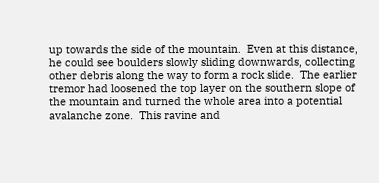up towards the side of the mountain.  Even at this distance, he could see boulders slowly sliding downwards, collecting other debris along the way to form a rock slide.  The earlier tremor had loosened the top layer on the southern slope of the mountain and turned the whole area into a potential avalanche zone.  This ravine and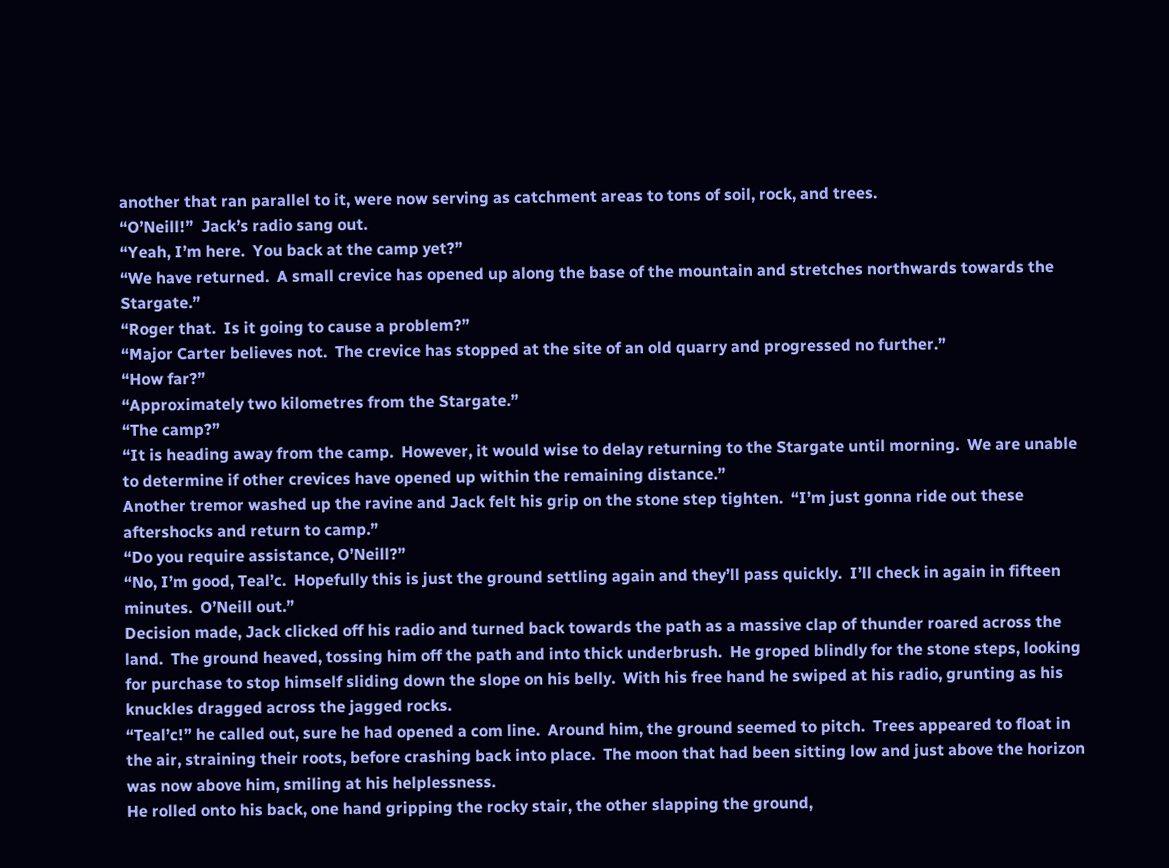another that ran parallel to it, were now serving as catchment areas to tons of soil, rock, and trees.
“O’Neill!”  Jack’s radio sang out.
“Yeah, I’m here.  You back at the camp yet?”
“We have returned.  A small crevice has opened up along the base of the mountain and stretches northwards towards the Stargate.”
“Roger that.  Is it going to cause a problem?”
“Major Carter believes not.  The crevice has stopped at the site of an old quarry and progressed no further.”
“How far?”
“Approximately two kilometres from the Stargate.”
“The camp?”
“It is heading away from the camp.  However, it would wise to delay returning to the Stargate until morning.  We are unable to determine if other crevices have opened up within the remaining distance.”
Another tremor washed up the ravine and Jack felt his grip on the stone step tighten.  “I’m just gonna ride out these aftershocks and return to camp.”
“Do you require assistance, O’Neill?”
“No, I’m good, Teal’c.  Hopefully this is just the ground settling again and they’ll pass quickly.  I’ll check in again in fifteen minutes.  O’Neill out.”
Decision made, Jack clicked off his radio and turned back towards the path as a massive clap of thunder roared across the land.  The ground heaved, tossing him off the path and into thick underbrush.  He groped blindly for the stone steps, looking for purchase to stop himself sliding down the slope on his belly.  With his free hand he swiped at his radio, grunting as his knuckles dragged across the jagged rocks.
“Teal’c!” he called out, sure he had opened a com line.  Around him, the ground seemed to pitch.  Trees appeared to float in the air, straining their roots, before crashing back into place.  The moon that had been sitting low and just above the horizon was now above him, smiling at his helplessness.
He rolled onto his back, one hand gripping the rocky stair, the other slapping the ground,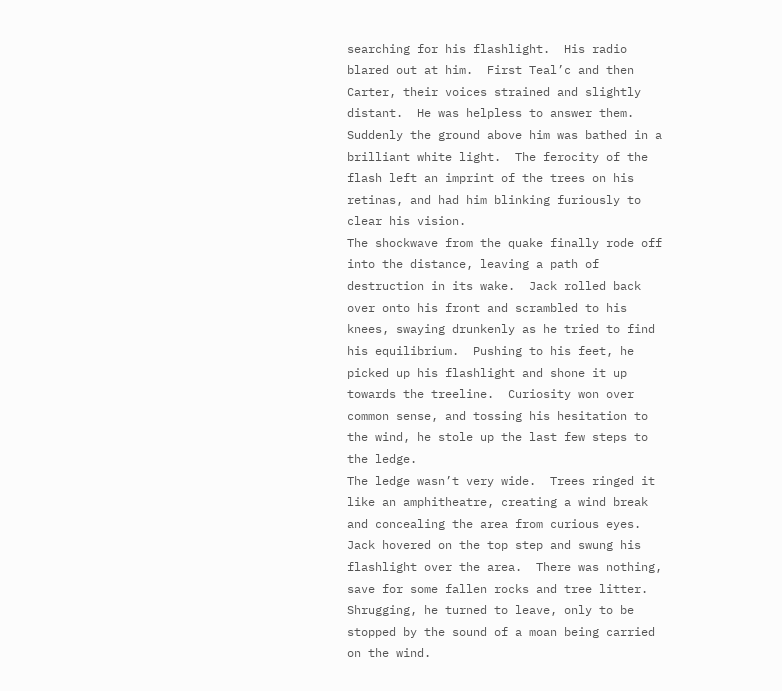searching for his flashlight.  His radio blared out at him.  First Teal’c and then Carter, their voices strained and slightly distant.  He was helpless to answer them.  Suddenly the ground above him was bathed in a brilliant white light.  The ferocity of the flash left an imprint of the trees on his retinas, and had him blinking furiously to clear his vision.
The shockwave from the quake finally rode off into the distance, leaving a path of destruction in its wake.  Jack rolled back over onto his front and scrambled to his knees, swaying drunkenly as he tried to find his equilibrium.  Pushing to his feet, he picked up his flashlight and shone it up towards the treeline.  Curiosity won over common sense, and tossing his hesitation to the wind, he stole up the last few steps to the ledge.
The ledge wasn’t very wide.  Trees ringed it like an amphitheatre, creating a wind break and concealing the area from curious eyes.  Jack hovered on the top step and swung his flashlight over the area.  There was nothing, save for some fallen rocks and tree litter.
Shrugging, he turned to leave, only to be stopped by the sound of a moan being carried on the wind.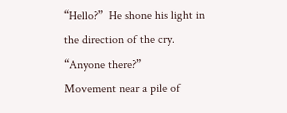“Hello?”  He shone his light in the direction of the cry.  “Anyone there?”
Movement near a pile of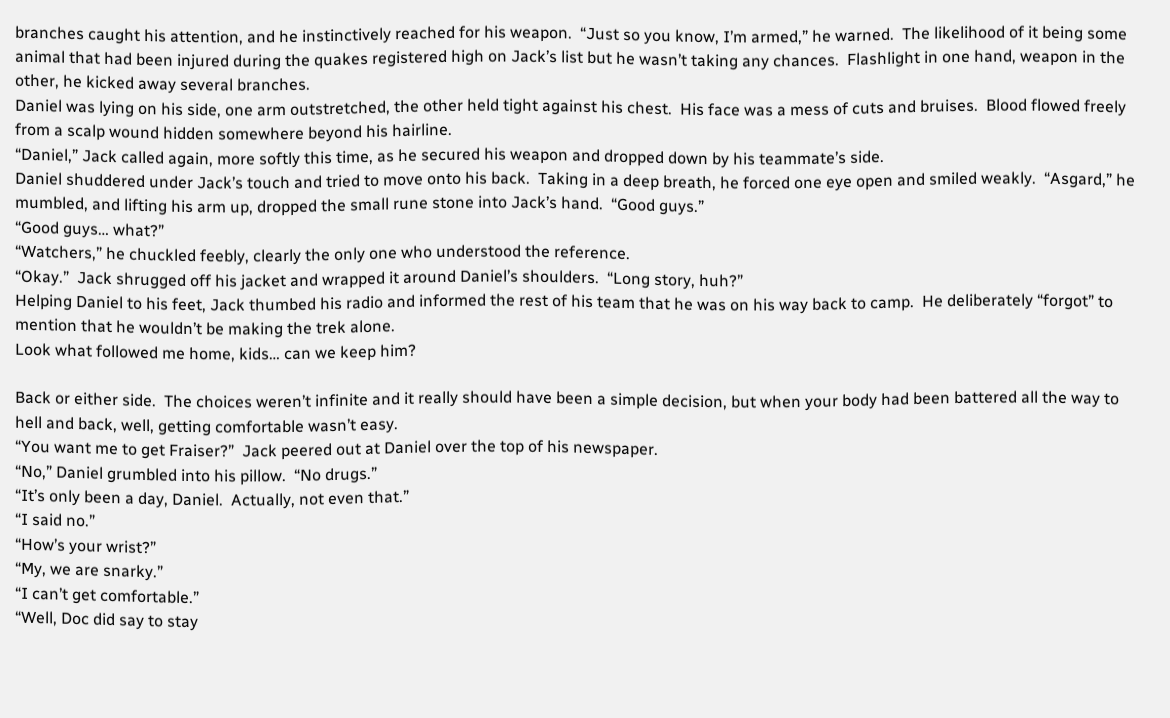branches caught his attention, and he instinctively reached for his weapon.  “Just so you know, I’m armed,” he warned.  The likelihood of it being some animal that had been injured during the quakes registered high on Jack’s list but he wasn’t taking any chances.  Flashlight in one hand, weapon in the other, he kicked away several branches.
Daniel was lying on his side, one arm outstretched, the other held tight against his chest.  His face was a mess of cuts and bruises.  Blood flowed freely from a scalp wound hidden somewhere beyond his hairline.
“Daniel,” Jack called again, more softly this time, as he secured his weapon and dropped down by his teammate’s side.
Daniel shuddered under Jack’s touch and tried to move onto his back.  Taking in a deep breath, he forced one eye open and smiled weakly.  “Asgard,” he mumbled, and lifting his arm up, dropped the small rune stone into Jack’s hand.  “Good guys.”
“Good guys… what?”
“Watchers,” he chuckled feebly, clearly the only one who understood the reference.
“Okay.”  Jack shrugged off his jacket and wrapped it around Daniel’s shoulders.  “Long story, huh?”
Helping Daniel to his feet, Jack thumbed his radio and informed the rest of his team that he was on his way back to camp.  He deliberately “forgot” to mention that he wouldn’t be making the trek alone.
Look what followed me home, kids… can we keep him?

Back or either side.  The choices weren’t infinite and it really should have been a simple decision, but when your body had been battered all the way to hell and back, well, getting comfortable wasn’t easy.
“You want me to get Fraiser?”  Jack peered out at Daniel over the top of his newspaper.
“No,” Daniel grumbled into his pillow.  “No drugs.”
“It’s only been a day, Daniel.  Actually, not even that.”
“I said no.”
“How’s your wrist?”
“My, we are snarky.”
“I can’t get comfortable.”
“Well, Doc did say to stay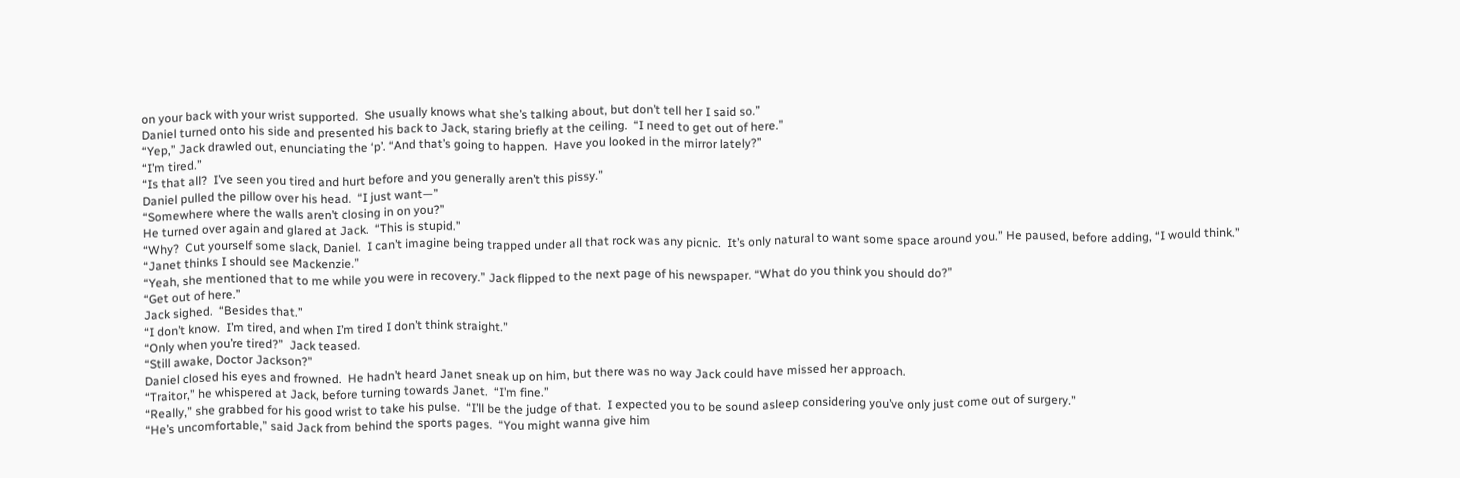on your back with your wrist supported.  She usually knows what she’s talking about, but don’t tell her I said so.”
Daniel turned onto his side and presented his back to Jack, staring briefly at the ceiling.  “I need to get out of here.”
“Yep,” Jack drawled out, enunciating the ‘p’. “And that’s going to happen.  Have you looked in the mirror lately?”
“I’m tired.”
“Is that all?  I’ve seen you tired and hurt before and you generally aren’t this pissy.”
Daniel pulled the pillow over his head.  “I just want—”
“Somewhere where the walls aren’t closing in on you?”
He turned over again and glared at Jack.  “This is stupid.”
“Why?  Cut yourself some slack, Daniel.  I can’t imagine being trapped under all that rock was any picnic.  It’s only natural to want some space around you.” He paused, before adding, “I would think.”
“Janet thinks I should see Mackenzie.”
“Yeah, she mentioned that to me while you were in recovery.” Jack flipped to the next page of his newspaper. “What do you think you should do?”
“Get out of here.”
Jack sighed.  “Besides that.”
“I don’t know.  I’m tired, and when I’m tired I don’t think straight.”
“Only when you’re tired?”  Jack teased.
“Still awake, Doctor Jackson?”
Daniel closed his eyes and frowned.  He hadn’t heard Janet sneak up on him, but there was no way Jack could have missed her approach.
“Traitor,” he whispered at Jack, before turning towards Janet.  “I’m fine.”
“Really,” she grabbed for his good wrist to take his pulse.  “I’ll be the judge of that.  I expected you to be sound asleep considering you’ve only just come out of surgery.”
“He’s uncomfortable,” said Jack from behind the sports pages.  “You might wanna give him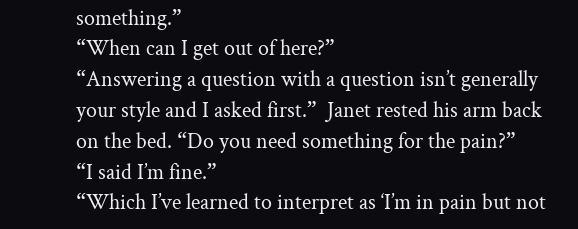something.”
“When can I get out of here?”
“Answering a question with a question isn’t generally your style and I asked first.”  Janet rested his arm back on the bed. “Do you need something for the pain?”
“I said I’m fine.”
“Which I’ve learned to interpret as ‘I’m in pain but not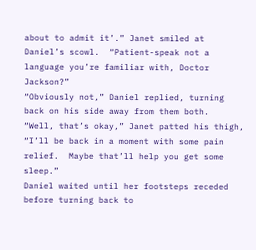about to admit it’.” Janet smiled at Daniel’s scowl.  “Patient-speak not a language you’re familiar with, Doctor Jackson?”
“Obviously not,” Daniel replied, turning back on his side away from them both.
“Well, that’s okay,” Janet patted his thigh, “I’ll be back in a moment with some pain relief.  Maybe that’ll help you get some sleep.”
Daniel waited until her footsteps receded before turning back to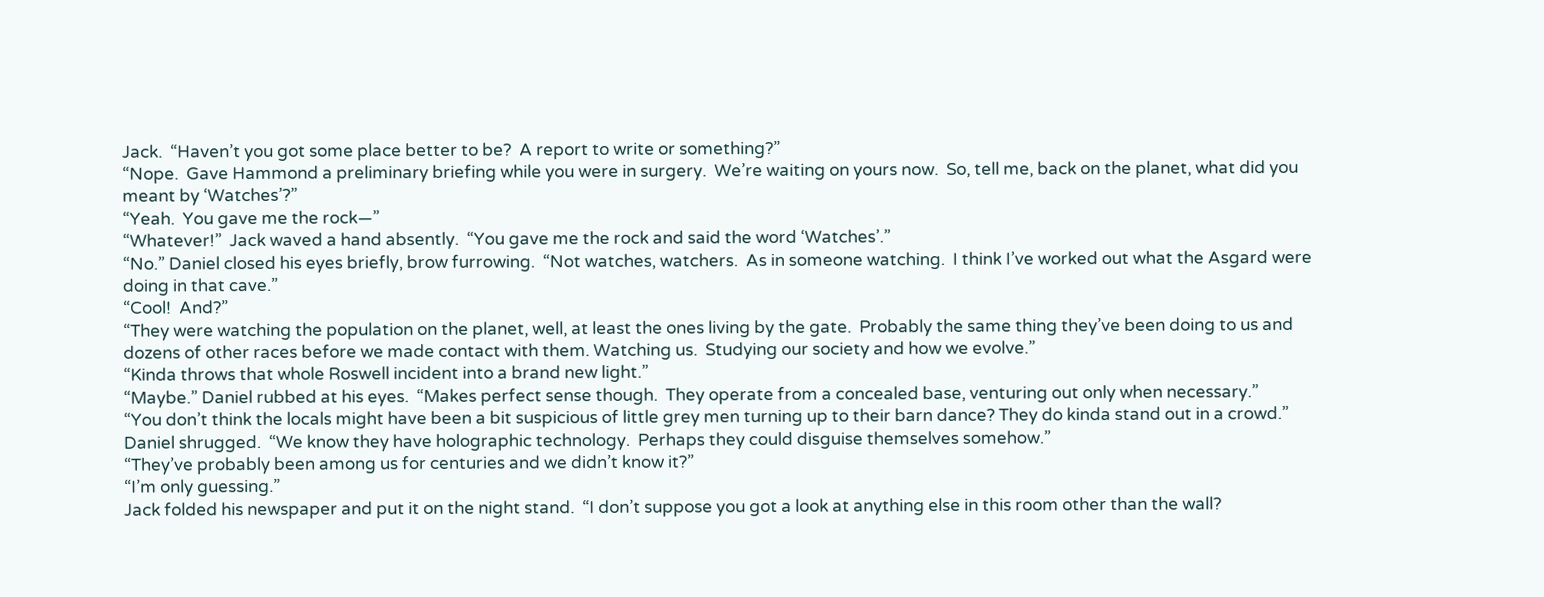Jack.  “Haven’t you got some place better to be?  A report to write or something?”
“Nope.  Gave Hammond a preliminary briefing while you were in surgery.  We’re waiting on yours now.  So, tell me, back on the planet, what did you meant by ‘Watches’?”
“Yeah.  You gave me the rock—”
“Whatever!”  Jack waved a hand absently.  “You gave me the rock and said the word ‘Watches’.”
“No.” Daniel closed his eyes briefly, brow furrowing.  “Not watches, watchers.  As in someone watching.  I think I’ve worked out what the Asgard were doing in that cave.”
“Cool!  And?”
“They were watching the population on the planet, well, at least the ones living by the gate.  Probably the same thing they’ve been doing to us and dozens of other races before we made contact with them. Watching us.  Studying our society and how we evolve.”
“Kinda throws that whole Roswell incident into a brand new light.”
“Maybe.” Daniel rubbed at his eyes.  “Makes perfect sense though.  They operate from a concealed base, venturing out only when necessary.”
“You don’t think the locals might have been a bit suspicious of little grey men turning up to their barn dance? They do kinda stand out in a crowd.”
Daniel shrugged.  “We know they have holographic technology.  Perhaps they could disguise themselves somehow.”
“They’ve probably been among us for centuries and we didn’t know it?”
“I’m only guessing.”
Jack folded his newspaper and put it on the night stand.  “I don’t suppose you got a look at anything else in this room other than the wall?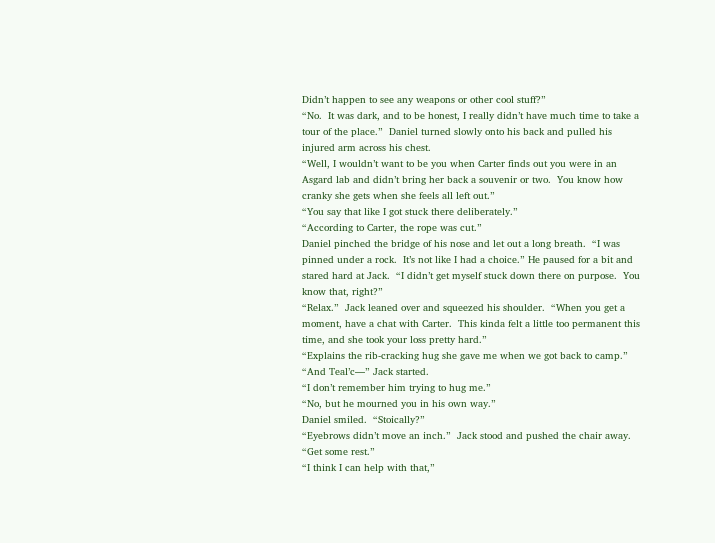Didn’t happen to see any weapons or other cool stuff?”
“No.  It was dark, and to be honest, I really didn’t have much time to take a tour of the place.”  Daniel turned slowly onto his back and pulled his injured arm across his chest.
“Well, I wouldn’t want to be you when Carter finds out you were in an Asgard lab and didn’t bring her back a souvenir or two.  You know how cranky she gets when she feels all left out.”
“You say that like I got stuck there deliberately.”
“According to Carter, the rope was cut.”
Daniel pinched the bridge of his nose and let out a long breath.  “I was pinned under a rock.  It’s not like I had a choice.” He paused for a bit and stared hard at Jack.  “I didn’t get myself stuck down there on purpose.  You know that, right?”
“Relax.”  Jack leaned over and squeezed his shoulder.  “When you get a moment, have a chat with Carter.  This kinda felt a little too permanent this time, and she took your loss pretty hard.”
“Explains the rib-cracking hug she gave me when we got back to camp.”
“And Teal’c—” Jack started.
“I don’t remember him trying to hug me.”
“No, but he mourned you in his own way.”
Daniel smiled.  “Stoically?”
“Eyebrows didn’t move an inch.”  Jack stood and pushed the chair away.  “Get some rest.”
“I think I can help with that,”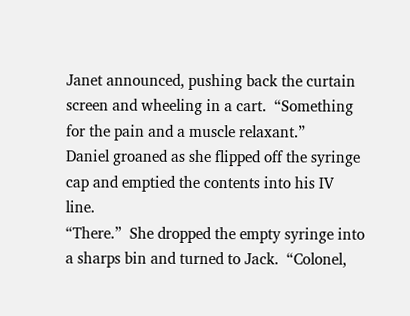Janet announced, pushing back the curtain screen and wheeling in a cart.  “Something for the pain and a muscle relaxant.”
Daniel groaned as she flipped off the syringe cap and emptied the contents into his IV line.
“There.”  She dropped the empty syringe into a sharps bin and turned to Jack.  “Colonel,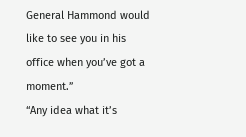General Hammond would like to see you in his office when you’ve got a moment.”
“Any idea what it’s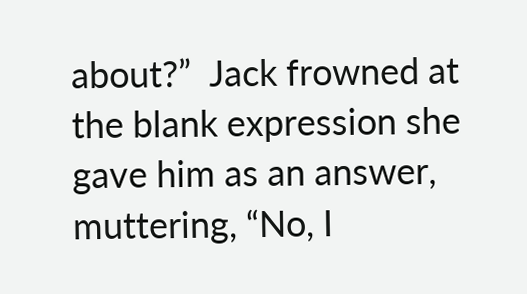about?”  Jack frowned at the blank expression she gave him as an answer, muttering, “No, I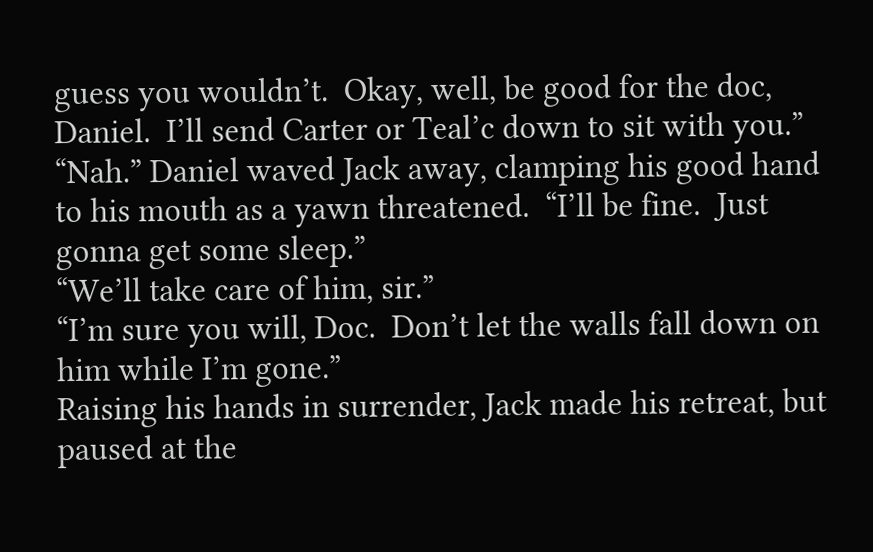guess you wouldn’t.  Okay, well, be good for the doc, Daniel.  I’ll send Carter or Teal’c down to sit with you.”
“Nah.” Daniel waved Jack away, clamping his good hand to his mouth as a yawn threatened.  “I’ll be fine.  Just gonna get some sleep.”
“We’ll take care of him, sir.”
“I’m sure you will, Doc.  Don’t let the walls fall down on him while I’m gone.”
Raising his hands in surrender, Jack made his retreat, but paused at the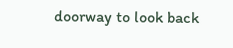doorway to look back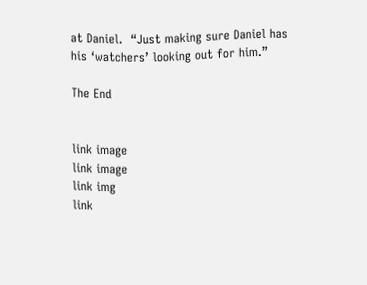at Daniel.  “Just making sure Daniel has his ‘watchers’ looking out for him.”

The End


link image
link image
link img
link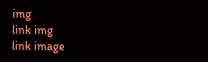img
link img
link image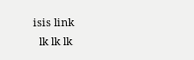isis link
  lk lk lk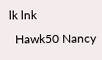lk lnk
  Hawk50 Nancy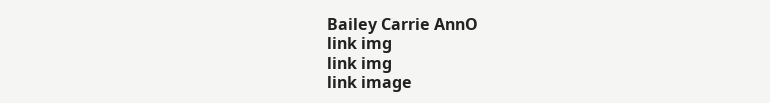Bailey Carrie AnnO
link img
link img
link image